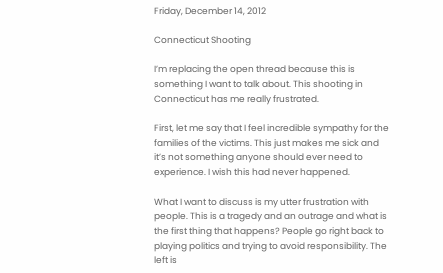Friday, December 14, 2012

Connecticut Shooting

I’m replacing the open thread because this is something I want to talk about. This shooting in Connecticut has me really frustrated.

First, let me say that I feel incredible sympathy for the families of the victims. This just makes me sick and it’s not something anyone should ever need to experience. I wish this had never happened.

What I want to discuss is my utter frustration with people. This is a tragedy and an outrage and what is the first thing that happens? People go right back to playing politics and trying to avoid responsibility. The left is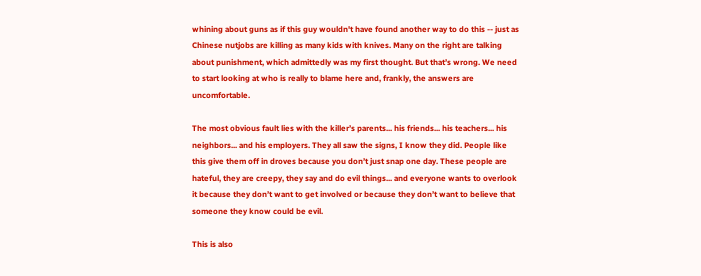whining about guns as if this guy wouldn't have found another way to do this -- just as Chinese nutjobs are killing as many kids with knives. Many on the right are talking about punishment, which admittedly was my first thought. But that’s wrong. We need to start looking at who is really to blame here and, frankly, the answers are uncomfortable.

The most obvious fault lies with the killer’s parents... his friends... his teachers... his neighbors... and his employers. They all saw the signs, I know they did. People like this give them off in droves because you don’t just snap one day. These people are hateful, they are creepy, they say and do evil things... and everyone wants to overlook it because they don’t want to get involved or because they don’t want to believe that someone they know could be evil.

This is also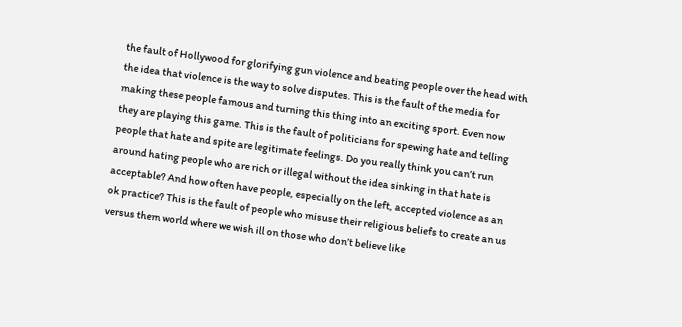the fault of Hollywood for glorifying gun violence and beating people over the head with the idea that violence is the way to solve disputes. This is the fault of the media for making these people famous and turning this thing into an exciting sport. Even now they are playing this game. This is the fault of politicians for spewing hate and telling people that hate and spite are legitimate feelings. Do you really think you can’t run around hating people who are rich or illegal without the idea sinking in that hate is acceptable? And how often have people, especially on the left, accepted violence as an ok practice? This is the fault of people who misuse their religious beliefs to create an us versus them world where we wish ill on those who don’t believe like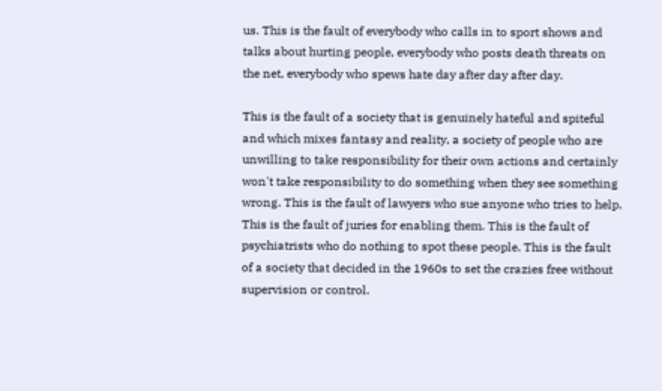us. This is the fault of everybody who calls in to sport shows and talks about hurting people, everybody who posts death threats on the net, everybody who spews hate day after day after day.

This is the fault of a society that is genuinely hateful and spiteful and which mixes fantasy and reality, a society of people who are unwilling to take responsibility for their own actions and certainly won't take responsibility to do something when they see something wrong. This is the fault of lawyers who sue anyone who tries to help. This is the fault of juries for enabling them. This is the fault of psychiatrists who do nothing to spot these people. This is the fault of a society that decided in the 1960s to set the crazies free without supervision or control.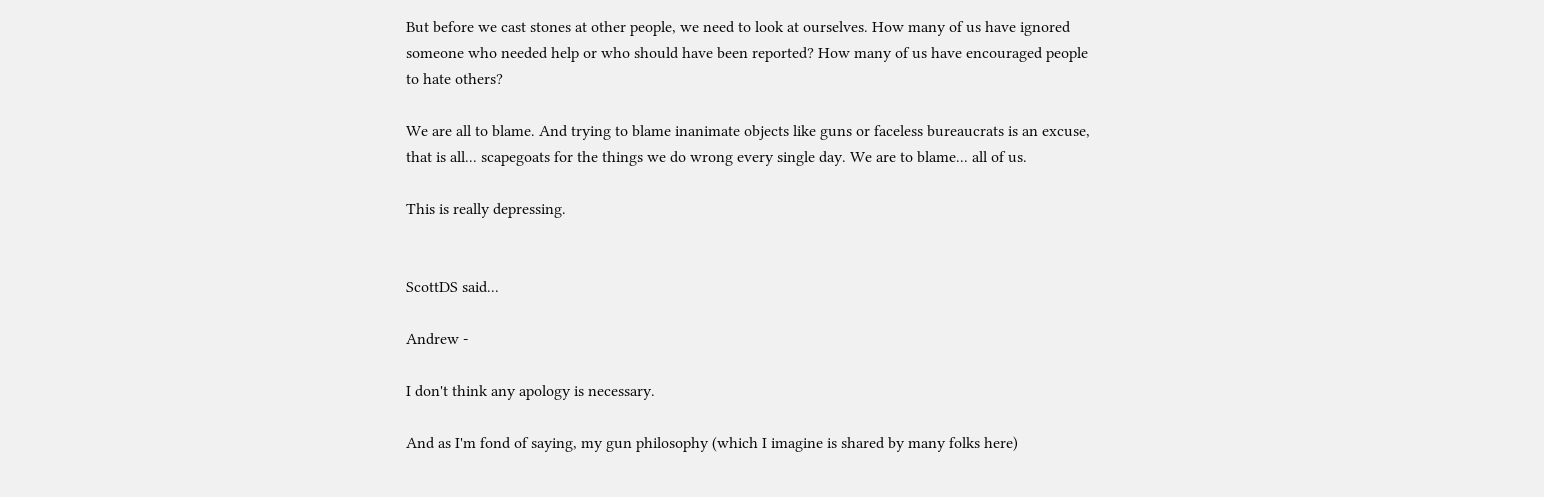But before we cast stones at other people, we need to look at ourselves. How many of us have ignored someone who needed help or who should have been reported? How many of us have encouraged people to hate others?

We are all to blame. And trying to blame inanimate objects like guns or faceless bureaucrats is an excuse, that is all... scapegoats for the things we do wrong every single day. We are to blame... all of us.

This is really depressing.


ScottDS said...

Andrew -

I don't think any apology is necessary.

And as I'm fond of saying, my gun philosophy (which I imagine is shared by many folks here)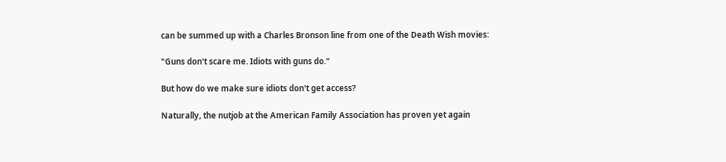can be summed up with a Charles Bronson line from one of the Death Wish movies:

"Guns don't scare me. Idiots with guns do."

But how do we make sure idiots don't get access?

Naturally, the nutjob at the American Family Association has proven yet again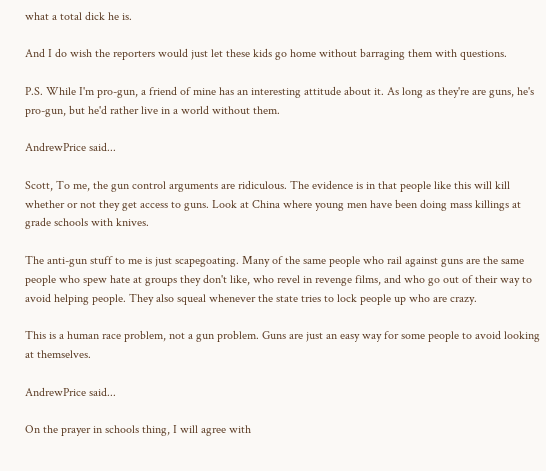what a total dick he is.

And I do wish the reporters would just let these kids go home without barraging them with questions.

P.S. While I'm pro-gun, a friend of mine has an interesting attitude about it. As long as they're are guns, he's pro-gun, but he'd rather live in a world without them.

AndrewPrice said...

Scott, To me, the gun control arguments are ridiculous. The evidence is in that people like this will kill whether or not they get access to guns. Look at China where young men have been doing mass killings at grade schools with knives.

The anti-gun stuff to me is just scapegoating. Many of the same people who rail against guns are the same people who spew hate at groups they don't like, who revel in revenge films, and who go out of their way to avoid helping people. They also squeal whenever the state tries to lock people up who are crazy.

This is a human race problem, not a gun problem. Guns are just an easy way for some people to avoid looking at themselves.

AndrewPrice said...

On the prayer in schools thing, I will agree with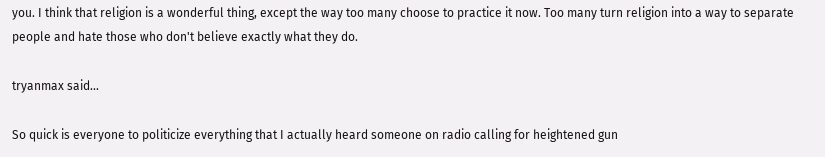you. I think that religion is a wonderful thing, except the way too many choose to practice it now. Too many turn religion into a way to separate people and hate those who don't believe exactly what they do.

tryanmax said...

So quick is everyone to politicize everything that I actually heard someone on radio calling for heightened gun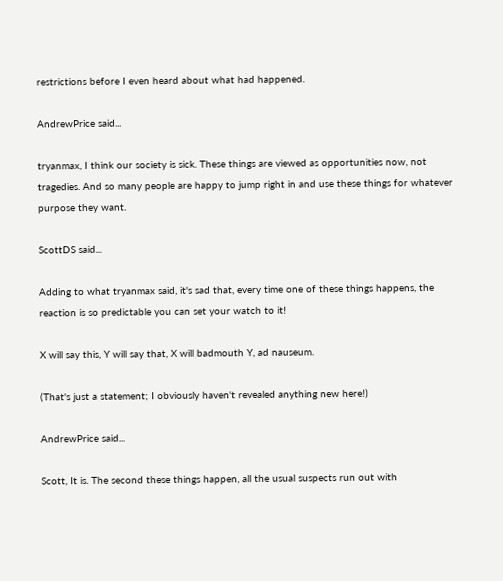restrictions before I even heard about what had happened.

AndrewPrice said...

tryanmax, I think our society is sick. These things are viewed as opportunities now, not tragedies. And so many people are happy to jump right in and use these things for whatever purpose they want.

ScottDS said...

Adding to what tryanmax said, it's sad that, every time one of these things happens, the reaction is so predictable you can set your watch to it!

X will say this, Y will say that, X will badmouth Y, ad nauseum.

(That's just a statement; I obviously haven't revealed anything new here!)

AndrewPrice said...

Scott, It is. The second these things happen, all the usual suspects run out with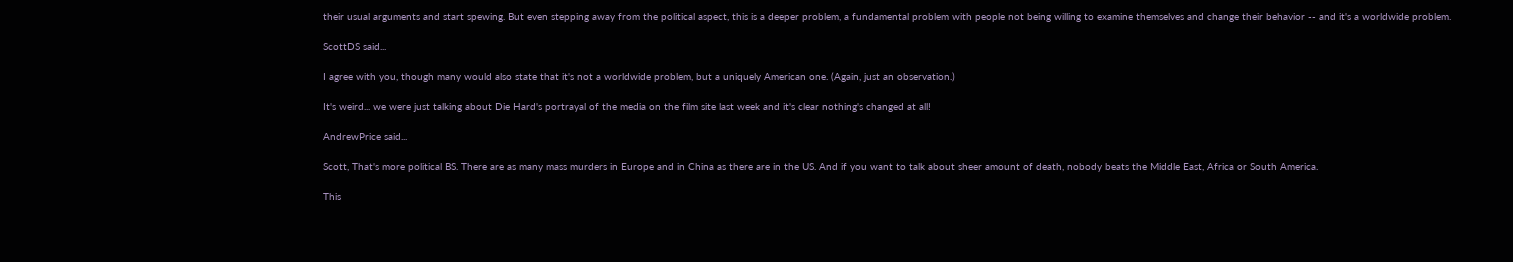their usual arguments and start spewing. But even stepping away from the political aspect, this is a deeper problem, a fundamental problem with people not being willing to examine themselves and change their behavior -- and it's a worldwide problem.

ScottDS said...

I agree with you, though many would also state that it's not a worldwide problem, but a uniquely American one. (Again, just an observation.)

It's weird... we were just talking about Die Hard's portrayal of the media on the film site last week and it's clear nothing's changed at all!

AndrewPrice said...

Scott, That's more political BS. There are as many mass murders in Europe and in China as there are in the US. And if you want to talk about sheer amount of death, nobody beats the Middle East, Africa or South America.

This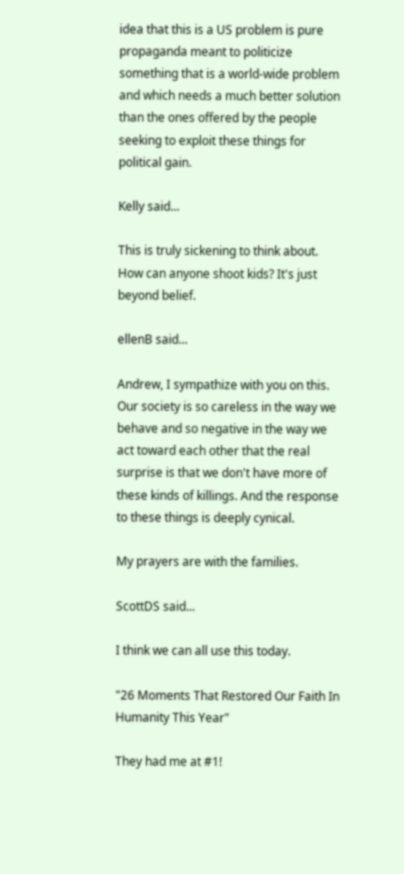idea that this is a US problem is pure propaganda meant to politicize something that is a world-wide problem and which needs a much better solution than the ones offered by the people seeking to exploit these things for political gain.

Kelly said...

This is truly sickening to think about. How can anyone shoot kids? It's just beyond belief.

ellenB said...

Andrew, I sympathize with you on this. Our society is so careless in the way we behave and so negative in the way we act toward each other that the real surprise is that we don't have more of these kinds of killings. And the response to these things is deeply cynical.

My prayers are with the families.

ScottDS said...

I think we can all use this today.

"26 Moments That Restored Our Faith In Humanity This Year"

They had me at #1!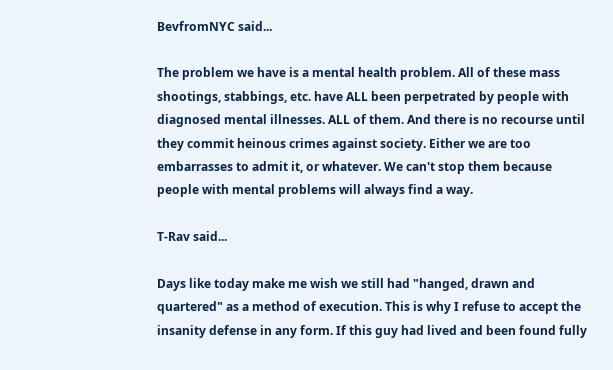BevfromNYC said...

The problem we have is a mental health problem. All of these mass shootings, stabbings, etc. have ALL been perpetrated by people with diagnosed mental illnesses. ALL of them. And there is no recourse until they commit heinous crimes against society. Either we are too embarrasses to admit it, or whatever. We can't stop them because people with mental problems will always find a way.

T-Rav said...

Days like today make me wish we still had "hanged, drawn and quartered" as a method of execution. This is why I refuse to accept the insanity defense in any form. If this guy had lived and been found fully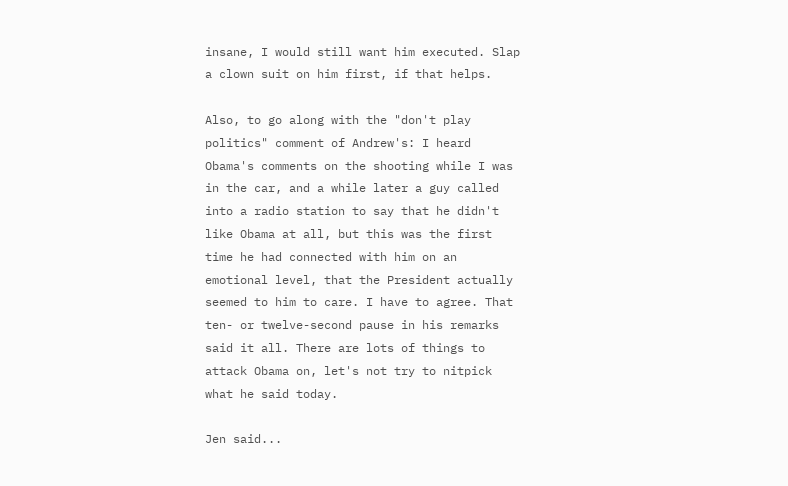insane, I would still want him executed. Slap a clown suit on him first, if that helps.

Also, to go along with the "don't play politics" comment of Andrew's: I heard Obama's comments on the shooting while I was in the car, and a while later a guy called into a radio station to say that he didn't like Obama at all, but this was the first time he had connected with him on an emotional level, that the President actually seemed to him to care. I have to agree. That ten- or twelve-second pause in his remarks said it all. There are lots of things to attack Obama on, let's not try to nitpick what he said today.

Jen said...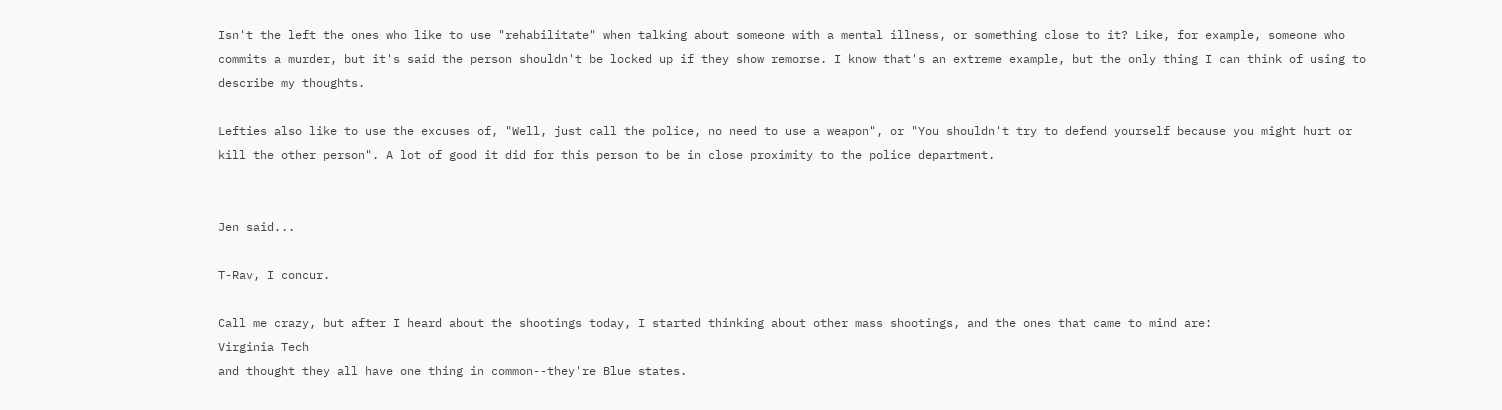Isn't the left the ones who like to use "rehabilitate" when talking about someone with a mental illness, or something close to it? Like, for example, someone who commits a murder, but it's said the person shouldn't be locked up if they show remorse. I know that's an extreme example, but the only thing I can think of using to describe my thoughts.

Lefties also like to use the excuses of, "Well, just call the police, no need to use a weapon", or "You shouldn't try to defend yourself because you might hurt or kill the other person". A lot of good it did for this person to be in close proximity to the police department.


Jen said...

T-Rav, I concur.

Call me crazy, but after I heard about the shootings today, I started thinking about other mass shootings, and the ones that came to mind are:
Virginia Tech
and thought they all have one thing in common--they're Blue states.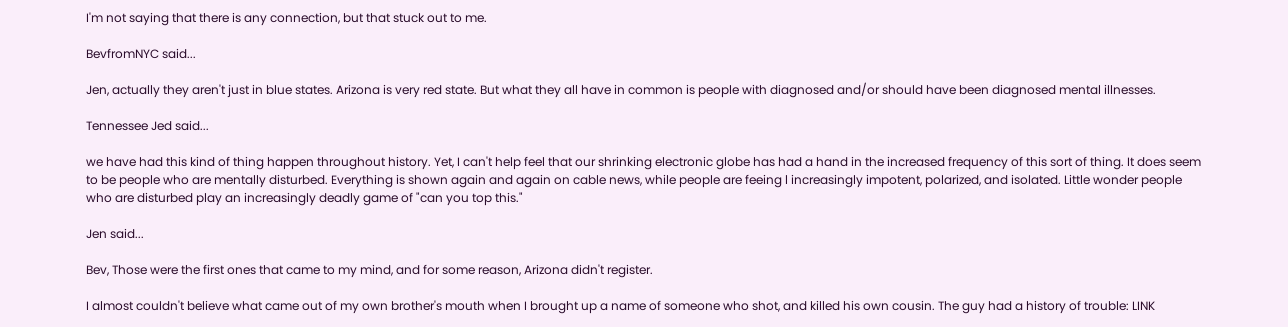I'm not saying that there is any connection, but that stuck out to me.

BevfromNYC said...

Jen, actually they aren't just in blue states. Arizona is very red state. But what they all have in common is people with diagnosed and/or should have been diagnosed mental illnesses.

Tennessee Jed said...

we have had this kind of thing happen throughout history. Yet, I can't help feel that our shrinking electronic globe has had a hand in the increased frequency of this sort of thing. It does seem to be people who are mentally disturbed. Everything is shown again and again on cable news, while people are feeing l increasingly impotent, polarized, and isolated. Little wonder people who are disturbed play an increasingly deadly game of "can you top this."

Jen said...

Bev, Those were the first ones that came to my mind, and for some reason, Arizona didn't register.

I almost couldn't believe what came out of my own brother's mouth when I brought up a name of someone who shot, and killed his own cousin. The guy had a history of trouble: LINK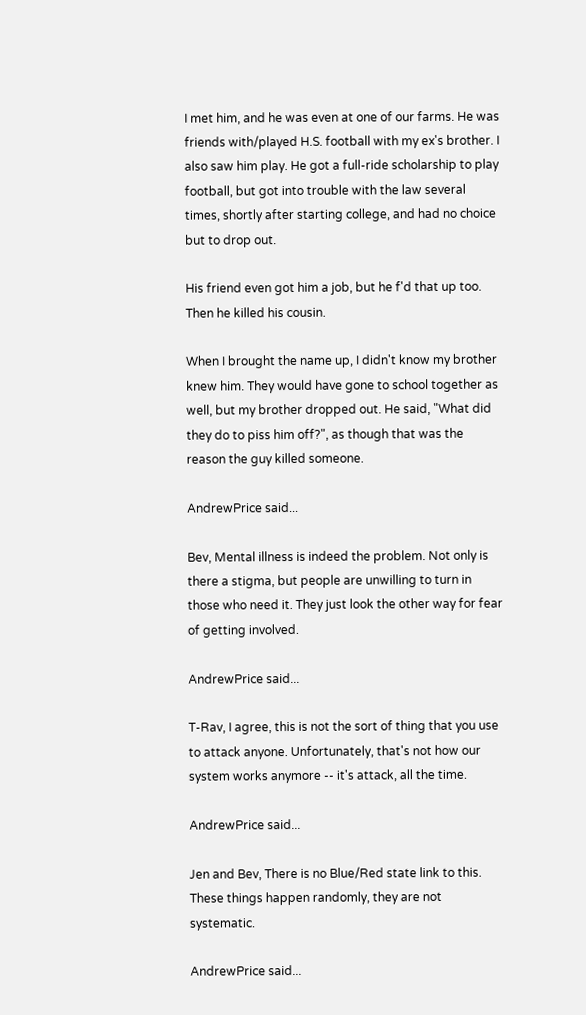I met him, and he was even at one of our farms. He was friends with/played H.S. football with my ex's brother. I also saw him play. He got a full-ride scholarship to play football, but got into trouble with the law several times, shortly after starting college, and had no choice but to drop out.

His friend even got him a job, but he f'd that up too. Then he killed his cousin.

When I brought the name up, I didn't know my brother knew him. They would have gone to school together as well, but my brother dropped out. He said, "What did they do to piss him off?", as though that was the reason the guy killed someone.

AndrewPrice said...

Bev, Mental illness is indeed the problem. Not only is there a stigma, but people are unwilling to turn in those who need it. They just look the other way for fear of getting involved.

AndrewPrice said...

T-Rav, I agree, this is not the sort of thing that you use to attack anyone. Unfortunately, that's not how our system works anymore -- it's attack, all the time.

AndrewPrice said...

Jen and Bev, There is no Blue/Red state link to this. These things happen randomly, they are not systematic.

AndrewPrice said...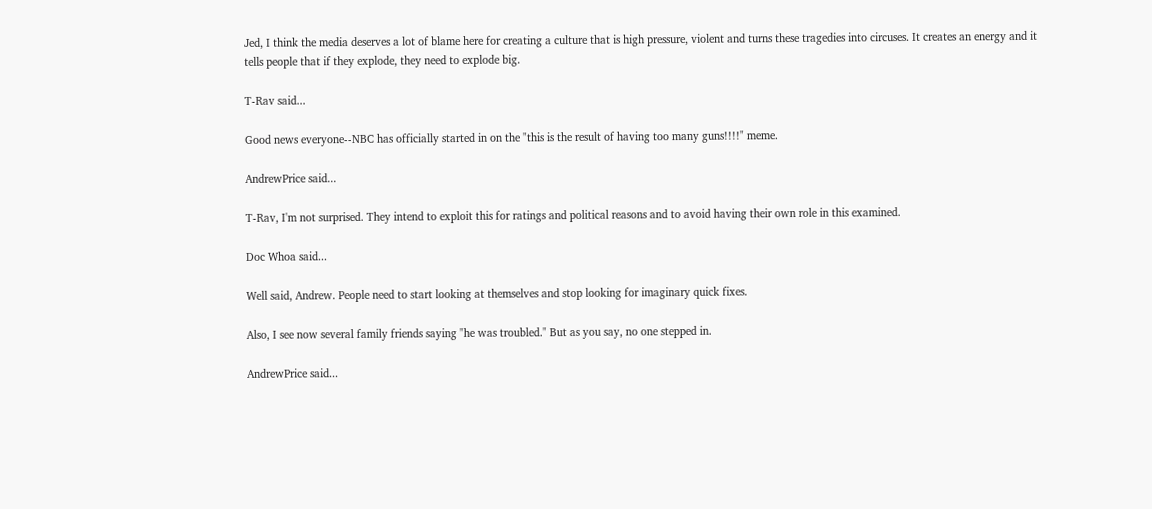Jed, I think the media deserves a lot of blame here for creating a culture that is high pressure, violent and turns these tragedies into circuses. It creates an energy and it tells people that if they explode, they need to explode big.

T-Rav said...

Good news everyone--NBC has officially started in on the "this is the result of having too many guns!!!!" meme.

AndrewPrice said...

T-Rav, I'm not surprised. They intend to exploit this for ratings and political reasons and to avoid having their own role in this examined.

Doc Whoa said...

Well said, Andrew. People need to start looking at themselves and stop looking for imaginary quick fixes.

Also, I see now several family friends saying "he was troubled." But as you say, no one stepped in.

AndrewPrice said...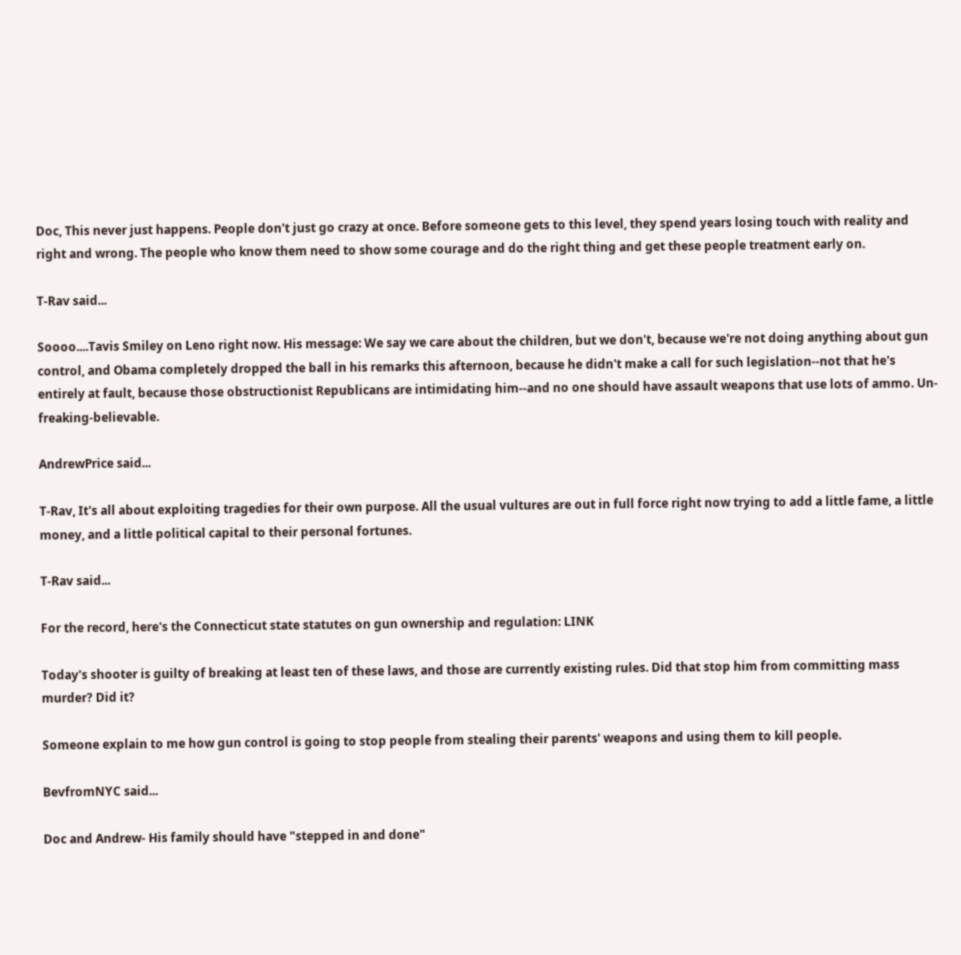Doc, This never just happens. People don't just go crazy at once. Before someone gets to this level, they spend years losing touch with reality and right and wrong. The people who know them need to show some courage and do the right thing and get these people treatment early on.

T-Rav said...

Soooo....Tavis Smiley on Leno right now. His message: We say we care about the children, but we don't, because we're not doing anything about gun control, and Obama completely dropped the ball in his remarks this afternoon, because he didn't make a call for such legislation--not that he's entirely at fault, because those obstructionist Republicans are intimidating him--and no one should have assault weapons that use lots of ammo. Un-freaking-believable.

AndrewPrice said...

T-Rav, It's all about exploiting tragedies for their own purpose. All the usual vultures are out in full force right now trying to add a little fame, a little money, and a little political capital to their personal fortunes.

T-Rav said...

For the record, here's the Connecticut state statutes on gun ownership and regulation: LINK

Today's shooter is guilty of breaking at least ten of these laws, and those are currently existing rules. Did that stop him from committing mass murder? Did it?

Someone explain to me how gun control is going to stop people from stealing their parents' weapons and using them to kill people.

BevfromNYC said...

Doc and Andrew- His family should have "stepped in and done"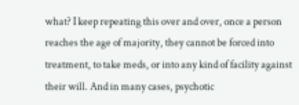what? I keep repeating this over and over, once a person reaches the age of majority, they cannot be forced into treatment, to take meds, or into any kind of facility against their will. And in many cases, psychotic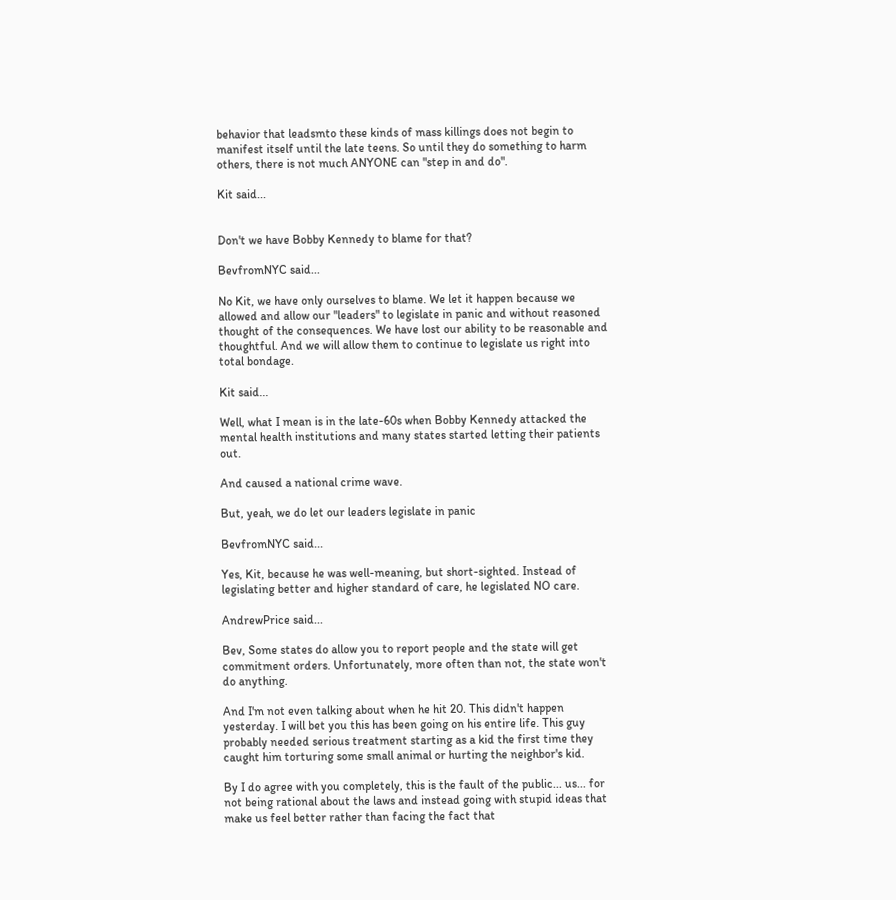behavior that leadsmto these kinds of mass killings does not begin to manifest itself until the late teens. So until they do something to harm others, there is not much ANYONE can "step in and do".

Kit said...


Don't we have Bobby Kennedy to blame for that?

BevfromNYC said...

No Kit, we have only ourselves to blame. We let it happen because we allowed and allow our "leaders" to legislate in panic and without reasoned thought of the consequences. We have lost our ability to be reasonable and thoughtful. And we will allow them to continue to legislate us right into total bondage.

Kit said...

Well, what I mean is in the late-60s when Bobby Kennedy attacked the mental health institutions and many states started letting their patients out.

And caused a national crime wave.

But, yeah, we do let our leaders legislate in panic

BevfromNYC said...

Yes, Kit, because he was well-meaning, but short-sighted. Instead of legislating better and higher standard of care, he legislated NO care.

AndrewPrice said...

Bev, Some states do allow you to report people and the state will get commitment orders. Unfortunately, more often than not, the state won't do anything.

And I'm not even talking about when he hit 20. This didn't happen yesterday. I will bet you this has been going on his entire life. This guy probably needed serious treatment starting as a kid the first time they caught him torturing some small animal or hurting the neighbor's kid.

By I do agree with you completely, this is the fault of the public... us... for not being rational about the laws and instead going with stupid ideas that make us feel better rather than facing the fact that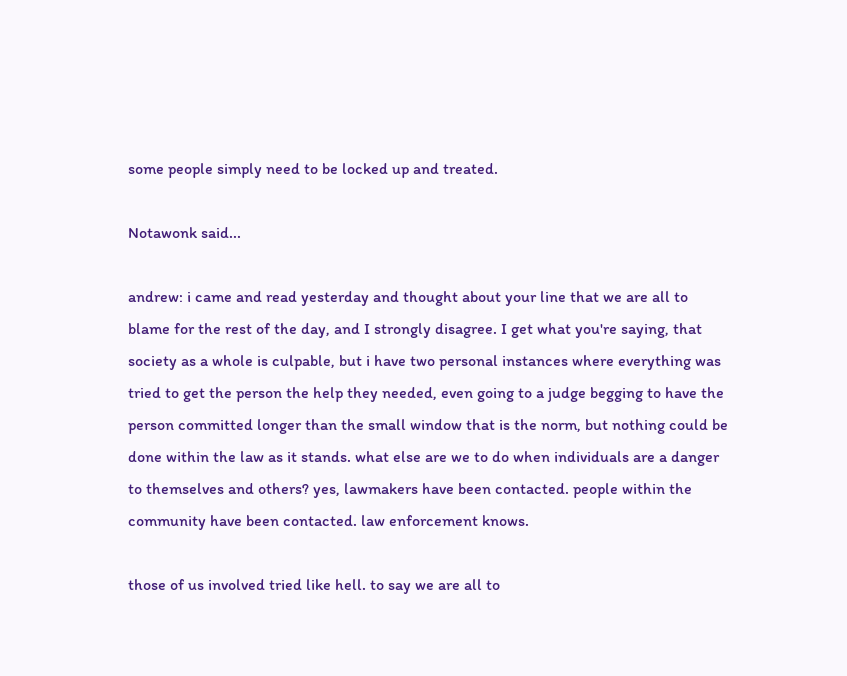some people simply need to be locked up and treated.

Notawonk said...

andrew: i came and read yesterday and thought about your line that we are all to blame for the rest of the day, and I strongly disagree. I get what you're saying, that society as a whole is culpable, but i have two personal instances where everything was tried to get the person the help they needed, even going to a judge begging to have the person committed longer than the small window that is the norm, but nothing could be done within the law as it stands. what else are we to do when individuals are a danger to themselves and others? yes, lawmakers have been contacted. people within the community have been contacted. law enforcement knows.

those of us involved tried like hell. to say we are all to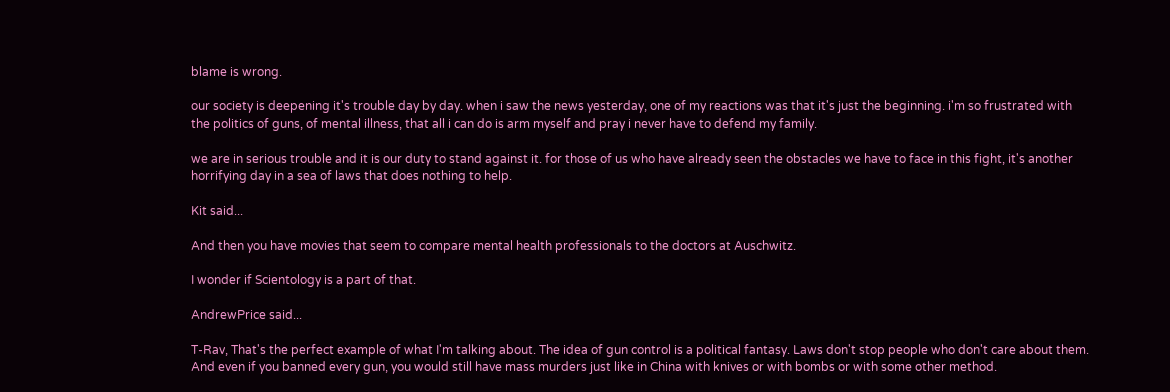blame is wrong.

our society is deepening it's trouble day by day. when i saw the news yesterday, one of my reactions was that it's just the beginning. i'm so frustrated with the politics of guns, of mental illness, that all i can do is arm myself and pray i never have to defend my family.

we are in serious trouble and it is our duty to stand against it. for those of us who have already seen the obstacles we have to face in this fight, it's another horrifying day in a sea of laws that does nothing to help.

Kit said...

And then you have movies that seem to compare mental health professionals to the doctors at Auschwitz.

I wonder if Scientology is a part of that.

AndrewPrice said...

T-Rav, That's the perfect example of what I'm talking about. The idea of gun control is a political fantasy. Laws don't stop people who don't care about them. And even if you banned every gun, you would still have mass murders just like in China with knives or with bombs or with some other method.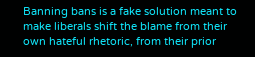Banning bans is a fake solution meant to make liberals shift the blame from their own hateful rhetoric, from their prior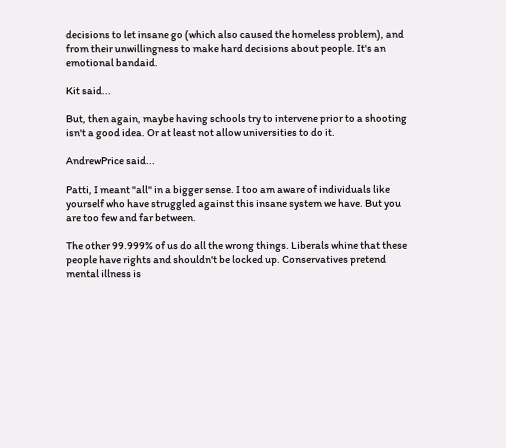decisions to let insane go (which also caused the homeless problem), and from their unwillingness to make hard decisions about people. It's an emotional bandaid.

Kit said...

But, then again, maybe having schools try to intervene prior to a shooting isn't a good idea. Or at least not allow universities to do it.

AndrewPrice said...

Patti, I meant "all" in a bigger sense. I too am aware of individuals like yourself who have struggled against this insane system we have. But you are too few and far between.

The other 99.999% of us do all the wrong things. Liberals whine that these people have rights and shouldn't be locked up. Conservatives pretend mental illness is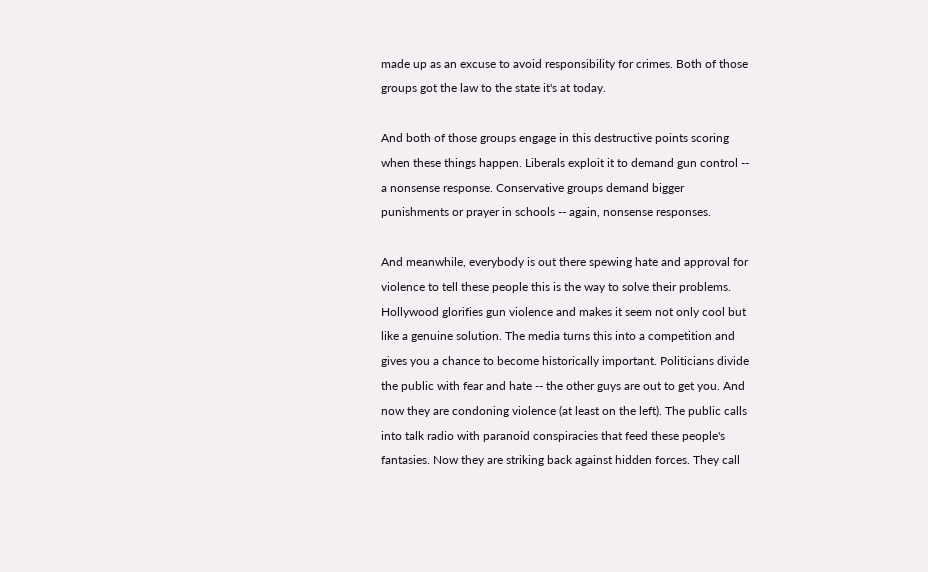made up as an excuse to avoid responsibility for crimes. Both of those groups got the law to the state it's at today.

And both of those groups engage in this destructive points scoring when these things happen. Liberals exploit it to demand gun control -- a nonsense response. Conservative groups demand bigger punishments or prayer in schools -- again, nonsense responses.

And meanwhile, everybody is out there spewing hate and approval for violence to tell these people this is the way to solve their problems. Hollywood glorifies gun violence and makes it seem not only cool but like a genuine solution. The media turns this into a competition and gives you a chance to become historically important. Politicians divide the public with fear and hate -- the other guys are out to get you. And now they are condoning violence (at least on the left). The public calls into talk radio with paranoid conspiracies that feed these people's fantasies. Now they are striking back against hidden forces. They call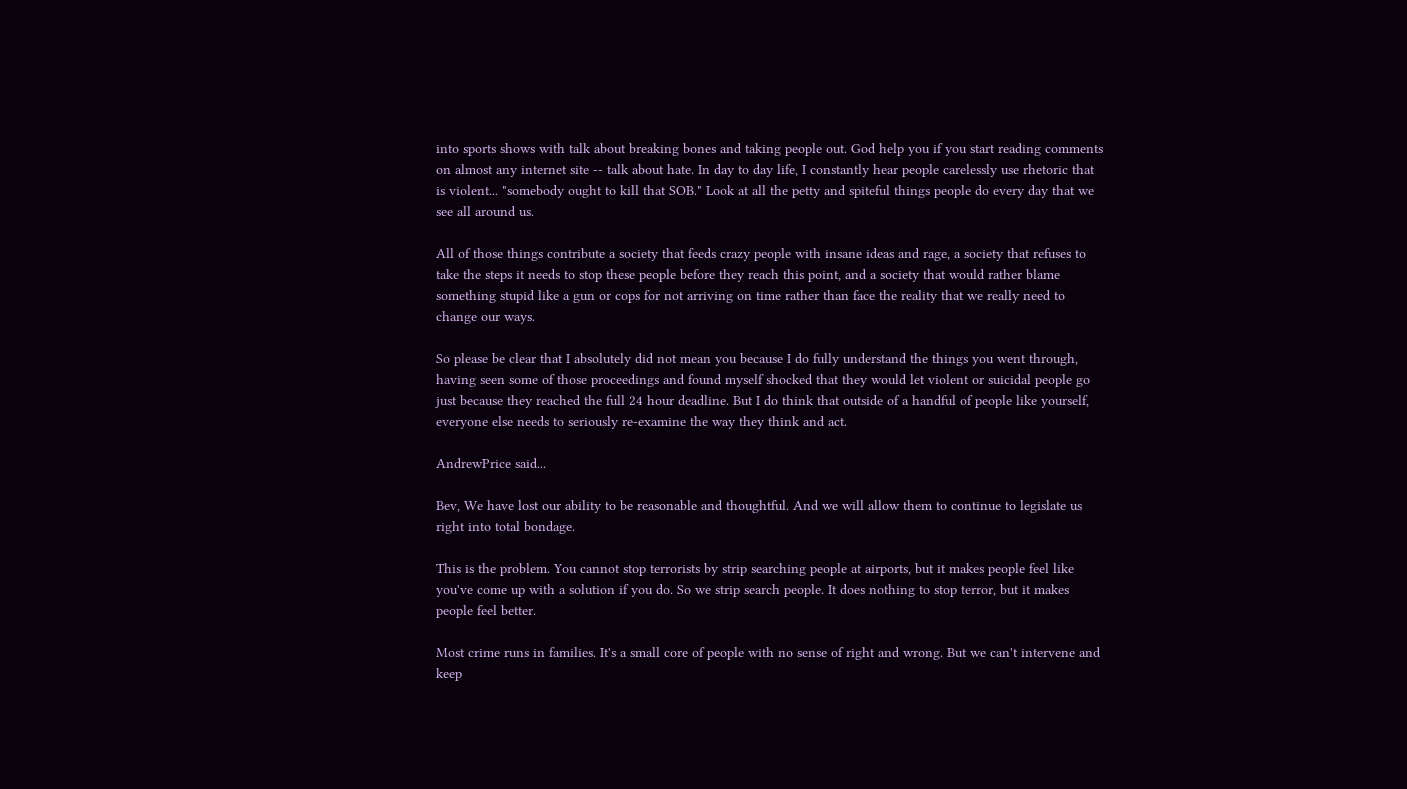into sports shows with talk about breaking bones and taking people out. God help you if you start reading comments on almost any internet site -- talk about hate. In day to day life, I constantly hear people carelessly use rhetoric that is violent... "somebody ought to kill that SOB." Look at all the petty and spiteful things people do every day that we see all around us.

All of those things contribute a society that feeds crazy people with insane ideas and rage, a society that refuses to take the steps it needs to stop these people before they reach this point, and a society that would rather blame something stupid like a gun or cops for not arriving on time rather than face the reality that we really need to change our ways.

So please be clear that I absolutely did not mean you because I do fully understand the things you went through, having seen some of those proceedings and found myself shocked that they would let violent or suicidal people go just because they reached the full 24 hour deadline. But I do think that outside of a handful of people like yourself, everyone else needs to seriously re-examine the way they think and act.

AndrewPrice said...

Bev, We have lost our ability to be reasonable and thoughtful. And we will allow them to continue to legislate us right into total bondage.

This is the problem. You cannot stop terrorists by strip searching people at airports, but it makes people feel like you've come up with a solution if you do. So we strip search people. It does nothing to stop terror, but it makes people feel better.

Most crime runs in families. It's a small core of people with no sense of right and wrong. But we can't intervene and keep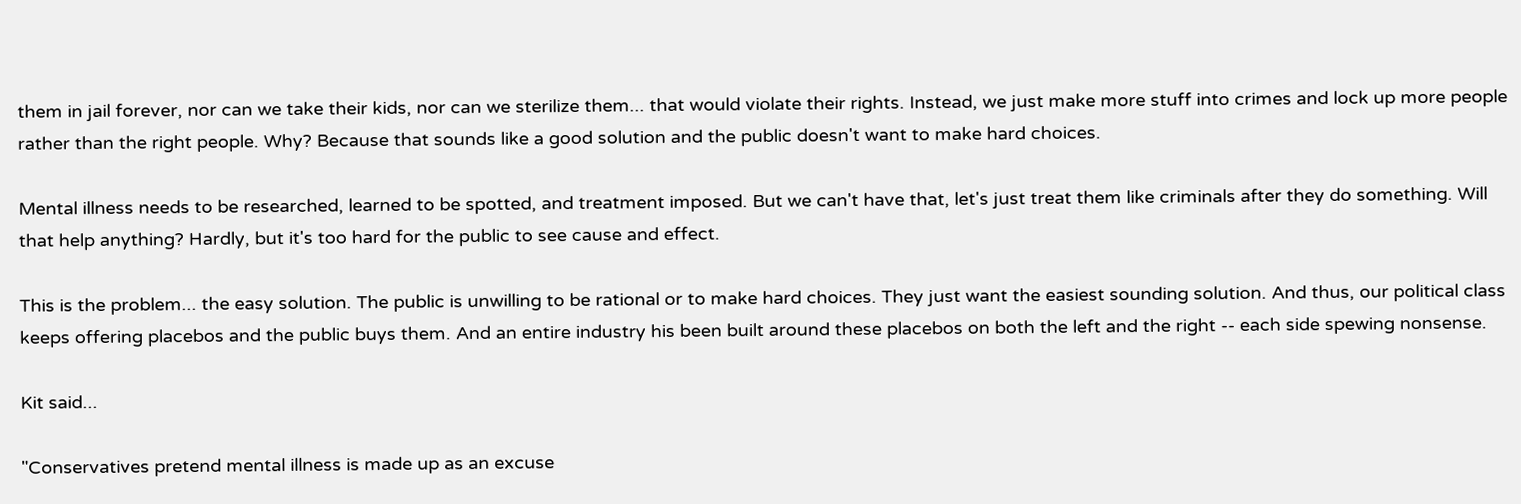them in jail forever, nor can we take their kids, nor can we sterilize them... that would violate their rights. Instead, we just make more stuff into crimes and lock up more people rather than the right people. Why? Because that sounds like a good solution and the public doesn't want to make hard choices.

Mental illness needs to be researched, learned to be spotted, and treatment imposed. But we can't have that, let's just treat them like criminals after they do something. Will that help anything? Hardly, but it's too hard for the public to see cause and effect.

This is the problem... the easy solution. The public is unwilling to be rational or to make hard choices. They just want the easiest sounding solution. And thus, our political class keeps offering placebos and the public buys them. And an entire industry his been built around these placebos on both the left and the right -- each side spewing nonsense.

Kit said...

"Conservatives pretend mental illness is made up as an excuse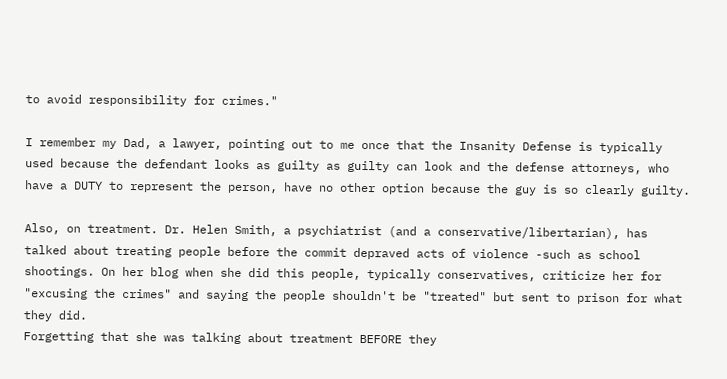to avoid responsibility for crimes."

I remember my Dad, a lawyer, pointing out to me once that the Insanity Defense is typically used because the defendant looks as guilty as guilty can look and the defense attorneys, who have a DUTY to represent the person, have no other option because the guy is so clearly guilty.

Also, on treatment. Dr. Helen Smith, a psychiatrist (and a conservative/libertarian), has talked about treating people before the commit depraved acts of violence -such as school shootings. On her blog when she did this people, typically conservatives, criticize her for "excusing the crimes" and saying the people shouldn't be "treated" but sent to prison for what they did.
Forgetting that she was talking about treatment BEFORE they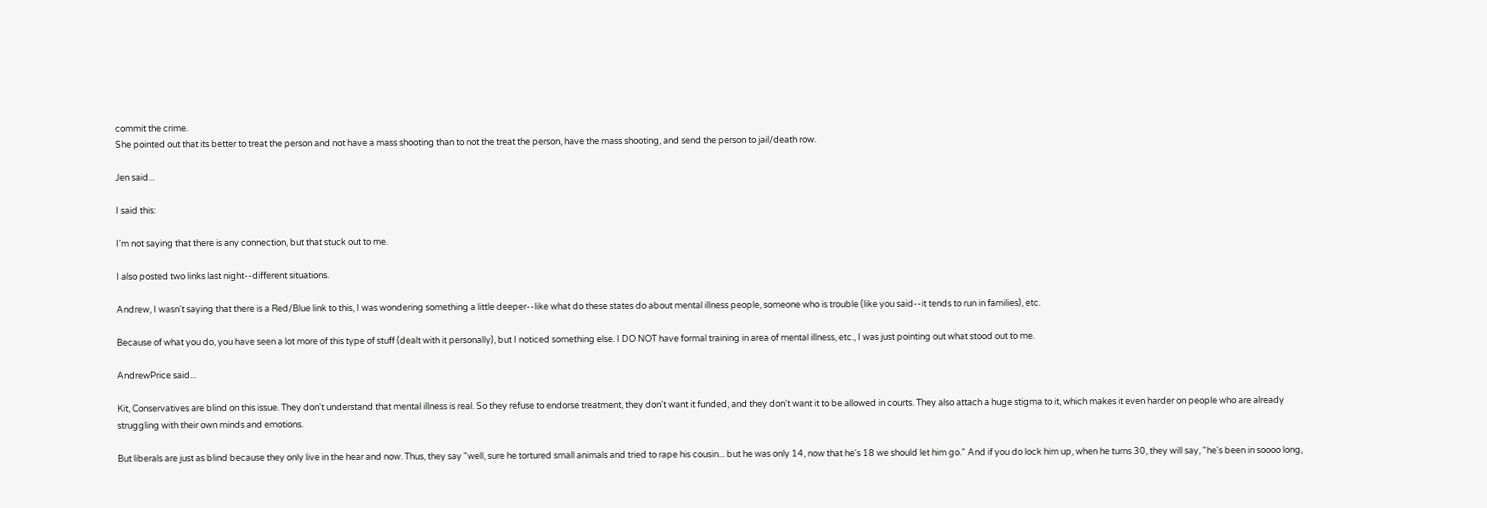commit the crime.
She pointed out that its better to treat the person and not have a mass shooting than to not the treat the person, have the mass shooting, and send the person to jail/death row.

Jen said...

I said this:

I'm not saying that there is any connection, but that stuck out to me.

I also posted two links last night--different situations.

Andrew, I wasn't saying that there is a Red/Blue link to this, I was wondering something a little deeper--like what do these states do about mental illness people, someone who is trouble (like you said--it tends to run in families), etc.

Because of what you do, you have seen a lot more of this type of stuff (dealt with it personally), but I noticed something else. I DO NOT have formal training in area of mental illness, etc., I was just pointing out what stood out to me.

AndrewPrice said...

Kit, Conservatives are blind on this issue. They don't understand that mental illness is real. So they refuse to endorse treatment, they don't want it funded, and they don't want it to be allowed in courts. They also attach a huge stigma to it, which makes it even harder on people who are already struggling with their own minds and emotions.

But liberals are just as blind because they only live in the hear and now. Thus, they say "well, sure he tortured small animals and tried to rape his cousin... but he was only 14, now that he's 18 we should let him go." And if you do lock him up, when he turns 30, they will say, "he's been in soooo long,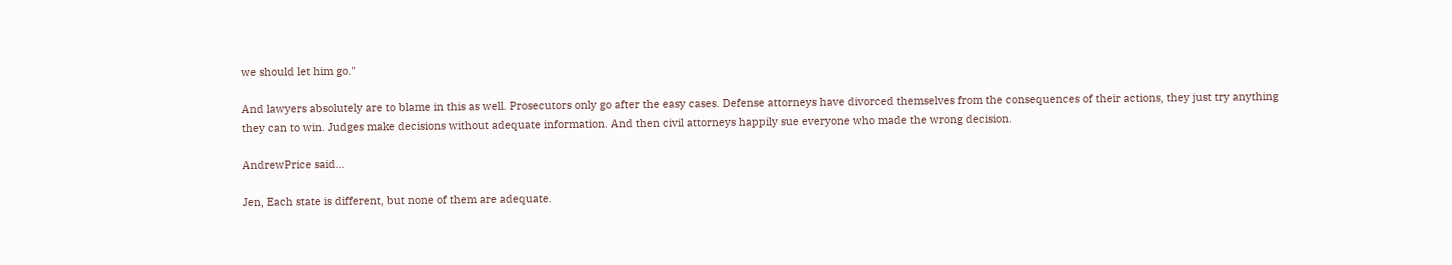we should let him go."

And lawyers absolutely are to blame in this as well. Prosecutors only go after the easy cases. Defense attorneys have divorced themselves from the consequences of their actions, they just try anything they can to win. Judges make decisions without adequate information. And then civil attorneys happily sue everyone who made the wrong decision.

AndrewPrice said...

Jen, Each state is different, but none of them are adequate.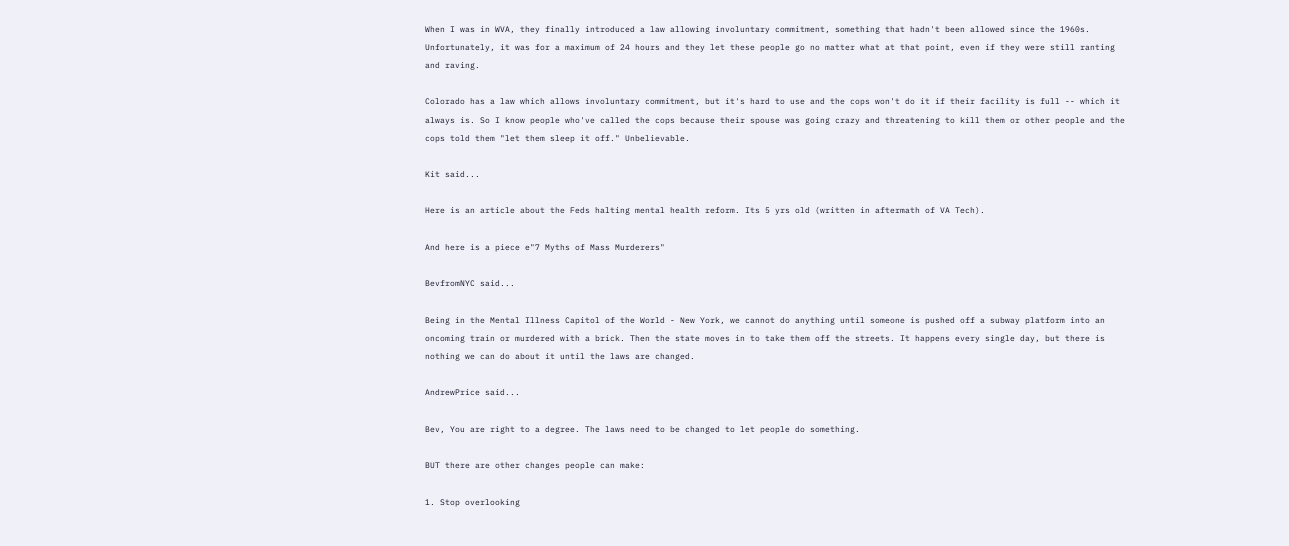When I was in WVA, they finally introduced a law allowing involuntary commitment, something that hadn't been allowed since the 1960s. Unfortunately, it was for a maximum of 24 hours and they let these people go no matter what at that point, even if they were still ranting and raving.

Colorado has a law which allows involuntary commitment, but it's hard to use and the cops won't do it if their facility is full -- which it always is. So I know people who've called the cops because their spouse was going crazy and threatening to kill them or other people and the cops told them "let them sleep it off." Unbelievable.

Kit said...

Here is an article about the Feds halting mental health reform. Its 5 yrs old (written in aftermath of VA Tech).

And here is a piece e"7 Myths of Mass Murderers"

BevfromNYC said...

Being in the Mental Illness Capitol of the World - New York, we cannot do anything until someone is pushed off a subway platform into an oncoming train or murdered with a brick. Then the state moves in to take them off the streets. It happens every single day, but there is nothing we can do about it until the laws are changed.

AndrewPrice said...

Bev, You are right to a degree. The laws need to be changed to let people do something.

BUT there are other changes people can make:

1. Stop overlooking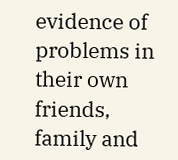evidence of problems in their own friends, family and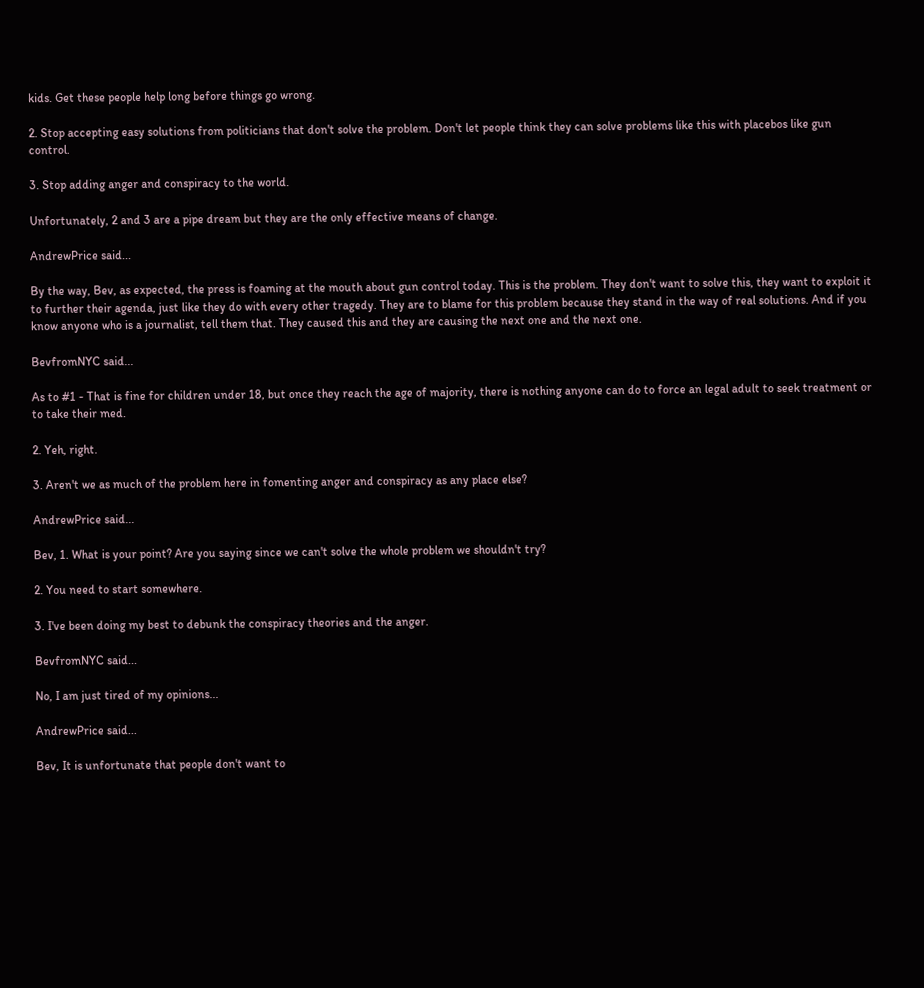kids. Get these people help long before things go wrong.

2. Stop accepting easy solutions from politicians that don't solve the problem. Don't let people think they can solve problems like this with placebos like gun control.

3. Stop adding anger and conspiracy to the world.

Unfortunately, 2 and 3 are a pipe dream but they are the only effective means of change.

AndrewPrice said...

By the way, Bev, as expected, the press is foaming at the mouth about gun control today. This is the problem. They don't want to solve this, they want to exploit it to further their agenda, just like they do with every other tragedy. They are to blame for this problem because they stand in the way of real solutions. And if you know anyone who is a journalist, tell them that. They caused this and they are causing the next one and the next one.

BevfromNYC said...

As to #1 - That is fine for children under 18, but once they reach the age of majority, there is nothing anyone can do to force an legal adult to seek treatment or to take their med.

2. Yeh, right.

3. Aren't we as much of the problem here in fomenting anger and conspiracy as any place else?

AndrewPrice said...

Bev, 1. What is your point? Are you saying since we can't solve the whole problem we shouldn't try?

2. You need to start somewhere.

3. I've been doing my best to debunk the conspiracy theories and the anger.

BevfromNYC said...

No, I am just tired of my opinions...

AndrewPrice said...

Bev, It is unfortunate that people don't want to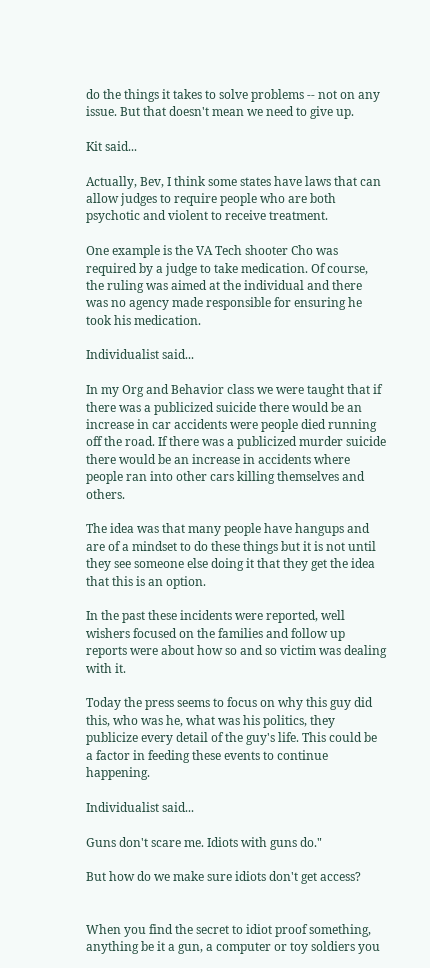do the things it takes to solve problems -- not on any issue. But that doesn't mean we need to give up.

Kit said...

Actually, Bev, I think some states have laws that can allow judges to require people who are both psychotic and violent to receive treatment.

One example is the VA Tech shooter Cho was required by a judge to take medication. Of course, the ruling was aimed at the individual and there was no agency made responsible for ensuring he took his medication.

Individualist said...

In my Org and Behavior class we were taught that if there was a publicized suicide there would be an increase in car accidents were people died running off the road. If there was a publicized murder suicide there would be an increase in accidents where people ran into other cars killing themselves and others.

The idea was that many people have hangups and are of a mindset to do these things but it is not until they see someone else doing it that they get the idea that this is an option.

In the past these incidents were reported, well wishers focused on the families and follow up reports were about how so and so victim was dealing with it.

Today the press seems to focus on why this guy did this, who was he, what was his politics, they publicize every detail of the guy's life. This could be a factor in feeding these events to continue happening.

Individualist said...

Guns don't scare me. Idiots with guns do."

But how do we make sure idiots don't get access?


When you find the secret to idiot proof something, anything be it a gun, a computer or toy soldiers you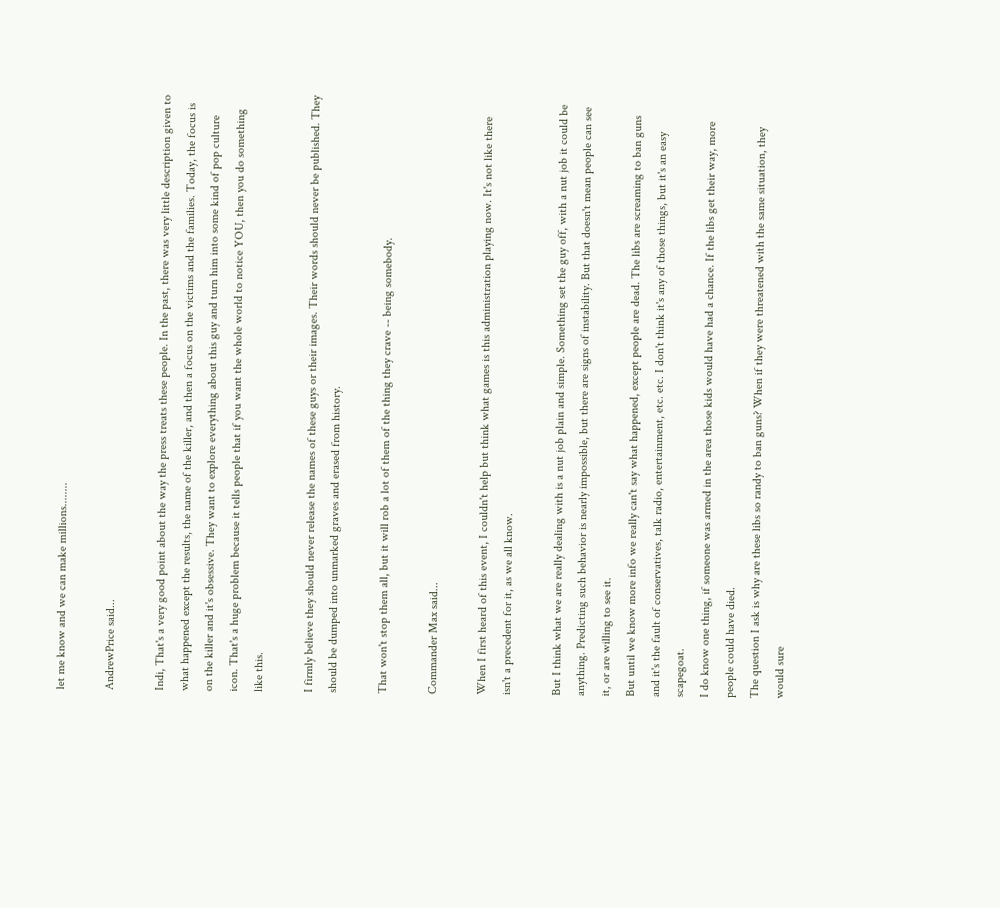let me know and we can make millions........

AndrewPrice said...

Indi, That's a very good point about the way the press treats these people. In the past, there was very little description given to what happened except the results, the name of the killer, and then a focus on the victims and the families. Today, the focus is on the killer and it's obsessive. They want to explore everything about this guy and turn him into some kind of pop culture icon. That's a huge problem because it tells people that if you want the whole world to notice YOU, then you do something like this.

I firmly believe they should never release the names of these guys or their images. Their words should never be published. They should be dumped into unmarked graves and erased from history.

That won't stop them all, but it will rob a lot of them of the thing they crave -- being somebody.

Commander Max said...

When I first heard of this event, I couldn't help but think what games is this administration playing now. It's not like there isn't a precedent for it, as we all know.

But I think what we are really dealing with is a nut job plain and simple. Something set the guy off, with a nut job it could be anything. Predicting such behavior is nearly impossible, but there are signs of instability. But that doesn't mean people can see it, or are willing to see it.
But until we know more info we really can't say what happened, except people are dead. The libs are screaming to ban guns and it's the fault of conservatives, talk radio, entertainment, etc. etc. I don't think it's any of those things, but it's an easy scapegoat.
I do know one thing, if someone was armed in the area those kids would have had a chance. If the libs get their way, more people could have died.
The question I ask is why are these libs so randy to ban guns? When if they were threatened with the same situation, they would sure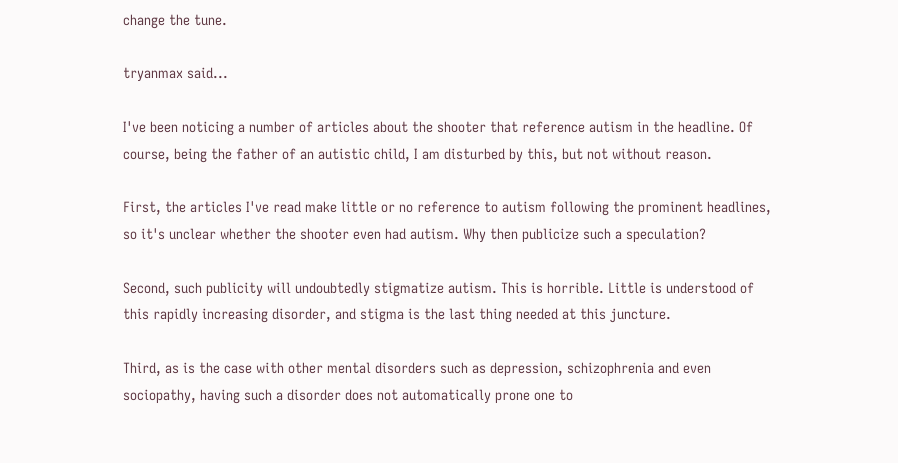change the tune.

tryanmax said...

I've been noticing a number of articles about the shooter that reference autism in the headline. Of course, being the father of an autistic child, I am disturbed by this, but not without reason.

First, the articles I've read make little or no reference to autism following the prominent headlines, so it's unclear whether the shooter even had autism. Why then publicize such a speculation?

Second, such publicity will undoubtedly stigmatize autism. This is horrible. Little is understood of this rapidly increasing disorder, and stigma is the last thing needed at this juncture.

Third, as is the case with other mental disorders such as depression, schizophrenia and even sociopathy, having such a disorder does not automatically prone one to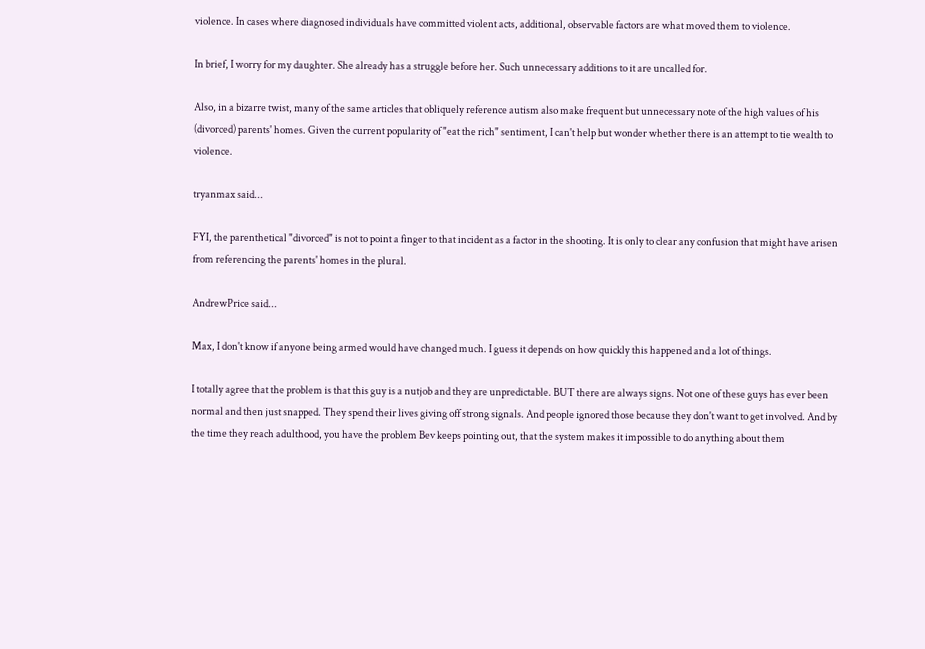violence. In cases where diagnosed individuals have committed violent acts, additional, observable factors are what moved them to violence.

In brief, I worry for my daughter. She already has a struggle before her. Such unnecessary additions to it are uncalled for.

Also, in a bizarre twist, many of the same articles that obliquely reference autism also make frequent but unnecessary note of the high values of his (divorced) parents' homes. Given the current popularity of "eat the rich" sentiment, I can't help but wonder whether there is an attempt to tie wealth to violence.

tryanmax said...

FYI, the parenthetical "divorced" is not to point a finger to that incident as a factor in the shooting. It is only to clear any confusion that might have arisen from referencing the parents' homes in the plural.

AndrewPrice said...

Max, I don't know if anyone being armed would have changed much. I guess it depends on how quickly this happened and a lot of things.

I totally agree that the problem is that this guy is a nutjob and they are unpredictable. BUT there are always signs. Not one of these guys has ever been normal and then just snapped. They spend their lives giving off strong signals. And people ignored those because they don't want to get involved. And by the time they reach adulthood, you have the problem Bev keeps pointing out, that the system makes it impossible to do anything about them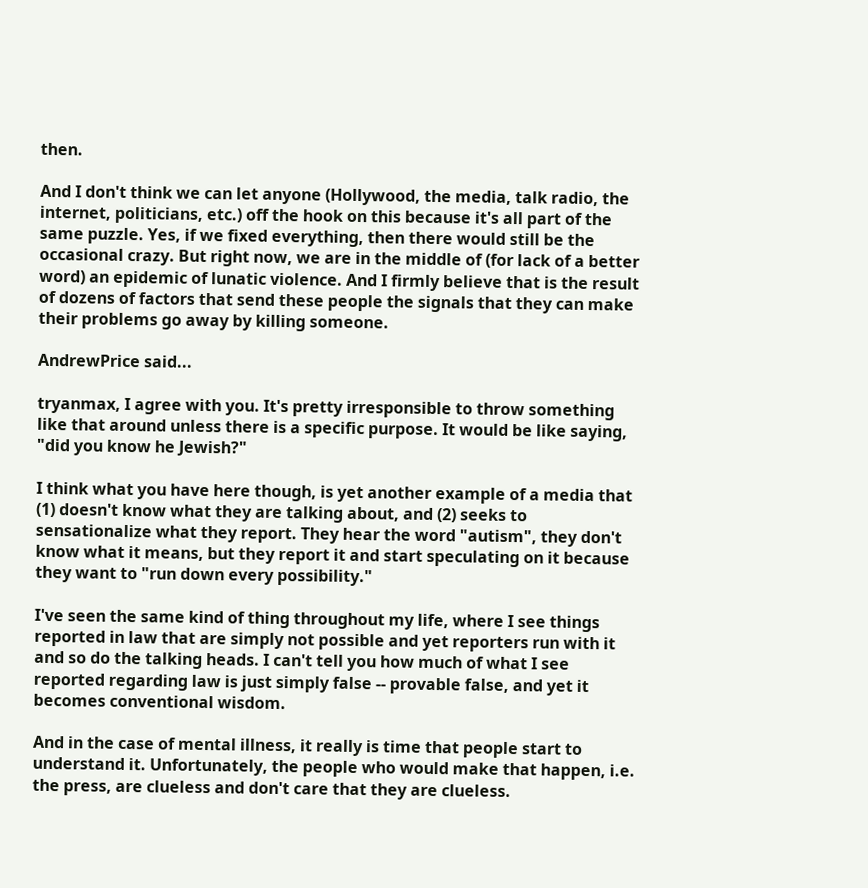then.

And I don't think we can let anyone (Hollywood, the media, talk radio, the internet, politicians, etc.) off the hook on this because it's all part of the same puzzle. Yes, if we fixed everything, then there would still be the occasional crazy. But right now, we are in the middle of (for lack of a better word) an epidemic of lunatic violence. And I firmly believe that is the result of dozens of factors that send these people the signals that they can make their problems go away by killing someone.

AndrewPrice said...

tryanmax, I agree with you. It's pretty irresponsible to throw something like that around unless there is a specific purpose. It would be like saying, "did you know he Jewish?"

I think what you have here though, is yet another example of a media that (1) doesn't know what they are talking about, and (2) seeks to sensationalize what they report. They hear the word "autism", they don't know what it means, but they report it and start speculating on it because they want to "run down every possibility."

I've seen the same kind of thing throughout my life, where I see things reported in law that are simply not possible and yet reporters run with it and so do the talking heads. I can't tell you how much of what I see reported regarding law is just simply false -- provable false, and yet it becomes conventional wisdom.

And in the case of mental illness, it really is time that people start to understand it. Unfortunately, the people who would make that happen, i.e. the press, are clueless and don't care that they are clueless.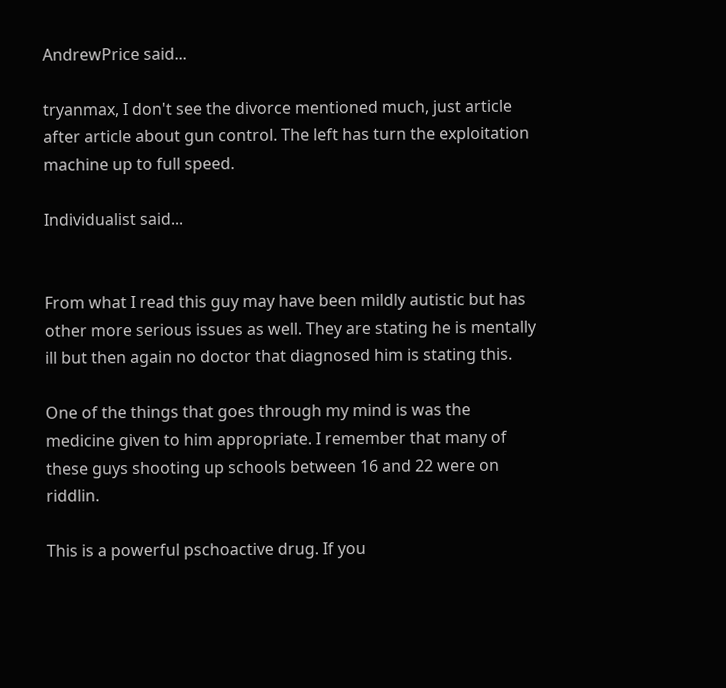AndrewPrice said...

tryanmax, I don't see the divorce mentioned much, just article after article about gun control. The left has turn the exploitation machine up to full speed.

Individualist said...


From what I read this guy may have been mildly autistic but has other more serious issues as well. They are stating he is mentally ill but then again no doctor that diagnosed him is stating this.

One of the things that goes through my mind is was the medicine given to him appropriate. I remember that many of these guys shooting up schools between 16 and 22 were on riddlin.

This is a powerful pschoactive drug. If you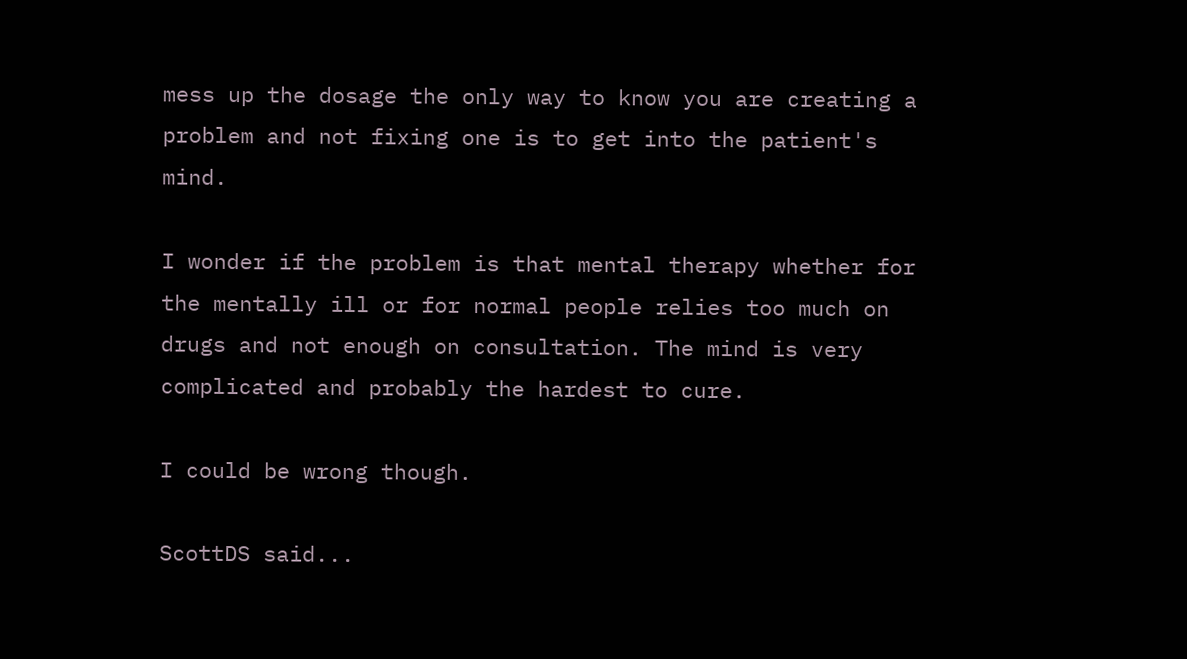mess up the dosage the only way to know you are creating a problem and not fixing one is to get into the patient's mind.

I wonder if the problem is that mental therapy whether for the mentally ill or for normal people relies too much on drugs and not enough on consultation. The mind is very complicated and probably the hardest to cure.

I could be wrong though.

ScottDS said...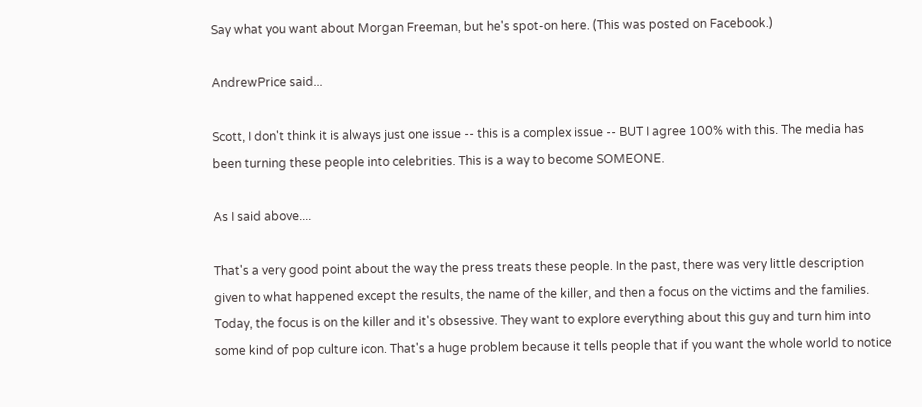Say what you want about Morgan Freeman, but he's spot-on here. (This was posted on Facebook.)

AndrewPrice said...

Scott, I don't think it is always just one issue -- this is a complex issue -- BUT I agree 100% with this. The media has been turning these people into celebrities. This is a way to become SOMEONE.

As I said above....

That's a very good point about the way the press treats these people. In the past, there was very little description given to what happened except the results, the name of the killer, and then a focus on the victims and the families. Today, the focus is on the killer and it's obsessive. They want to explore everything about this guy and turn him into some kind of pop culture icon. That's a huge problem because it tells people that if you want the whole world to notice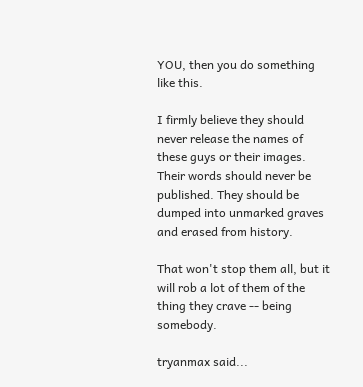YOU, then you do something like this.

I firmly believe they should never release the names of these guys or their images. Their words should never be published. They should be dumped into unmarked graves and erased from history.

That won't stop them all, but it will rob a lot of them of the thing they crave -- being somebody.

tryanmax said...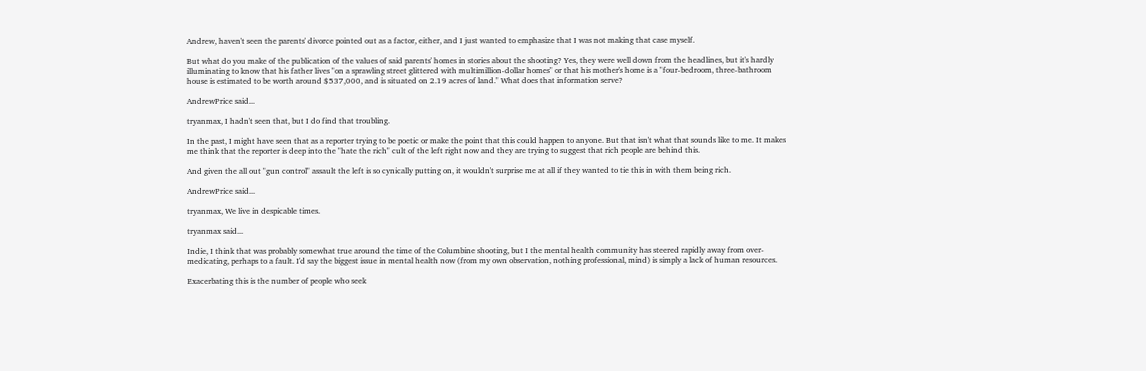Andrew, haven't seen the parents' divorce pointed out as a factor, either, and I just wanted to emphasize that I was not making that case myself.

But what do you make of the publication of the values of said parents' homes in stories about the shooting? Yes, they were well down from the headlines, but it's hardly illuminating to know that his father lives "on a sprawling street glittered with multimillion-dollar homes" or that his mother's home is a "four-bedroom, three-bathroom house is estimated to be worth around $537,000, and is situated on 2.19 acres of land." What does that information serve?

AndrewPrice said...

tryanmax, I hadn't seen that, but I do find that troubling.

In the past, I might have seen that as a reporter trying to be poetic or make the point that this could happen to anyone. But that isn't what that sounds like to me. It makes me think that the reporter is deep into the "hate the rich" cult of the left right now and they are trying to suggest that rich people are behind this.

And given the all out "gun control" assault the left is so cynically putting on, it wouldn't surprise me at all if they wanted to tie this in with them being rich.

AndrewPrice said...

tryanmax, We live in despicable times.

tryanmax said...

Indie, I think that was probably somewhat true around the time of the Columbine shooting, but I the mental health community has steered rapidly away from over-medicating, perhaps to a fault. I'd say the biggest issue in mental health now (from my own observation, nothing professional, mind) is simply a lack of human resources.

Exacerbating this is the number of people who seek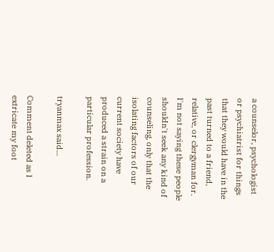a counselor, psychologist or psychiatrist for things that they would have in the past turned to a friend, relative, or clergyman for. I'm not saying these people shouldn't seek any kind of counseling, only that the isolating factors of our current society have produced a strain on a particular profession.

tryanmax said...

Comment deleted as I extricate my foot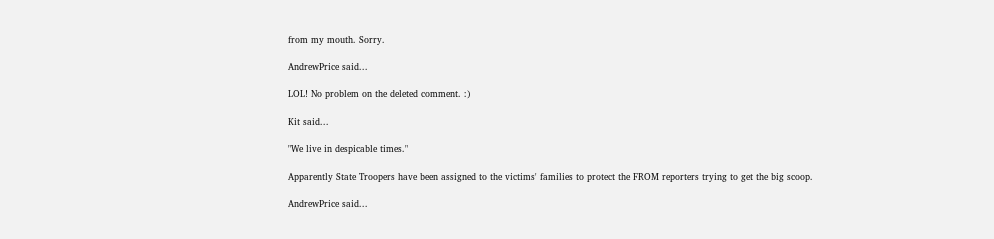from my mouth. Sorry.

AndrewPrice said...

LOL! No problem on the deleted comment. :)

Kit said...

"We live in despicable times."

Apparently State Troopers have been assigned to the victims' families to protect the FROM reporters trying to get the big scoop.

AndrewPrice said...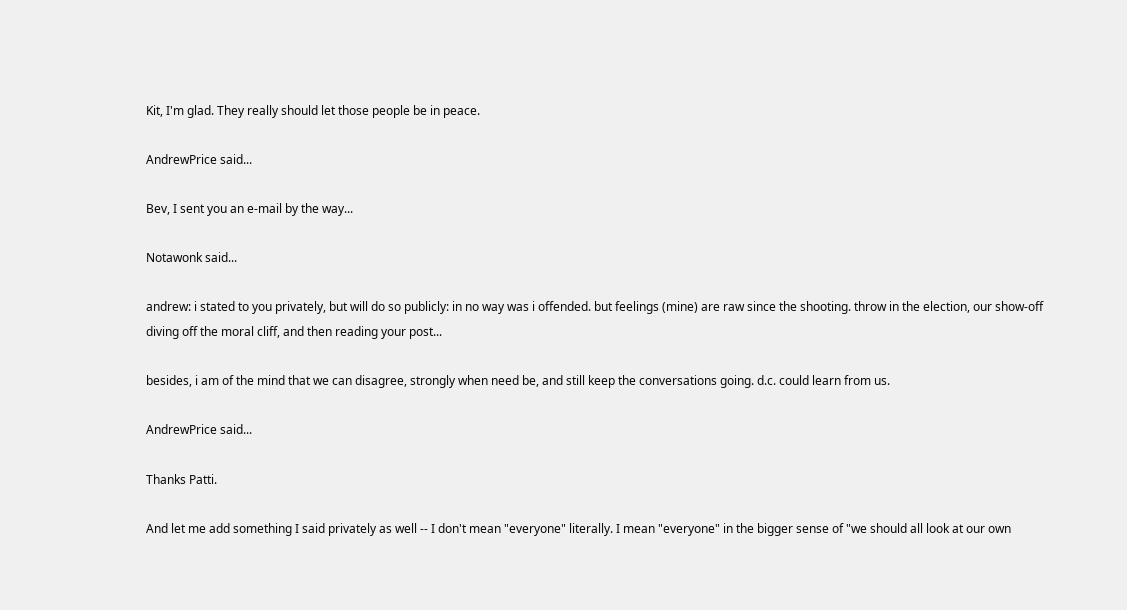Kit, I'm glad. They really should let those people be in peace.

AndrewPrice said...

Bev, I sent you an e-mail by the way...

Notawonk said...

andrew: i stated to you privately, but will do so publicly: in no way was i offended. but feelings (mine) are raw since the shooting. throw in the election, our show-off diving off the moral cliff, and then reading your post...

besides, i am of the mind that we can disagree, strongly when need be, and still keep the conversations going. d.c. could learn from us.

AndrewPrice said...

Thanks Patti.

And let me add something I said privately as well -- I don't mean "everyone" literally. I mean "everyone" in the bigger sense of "we should all look at our own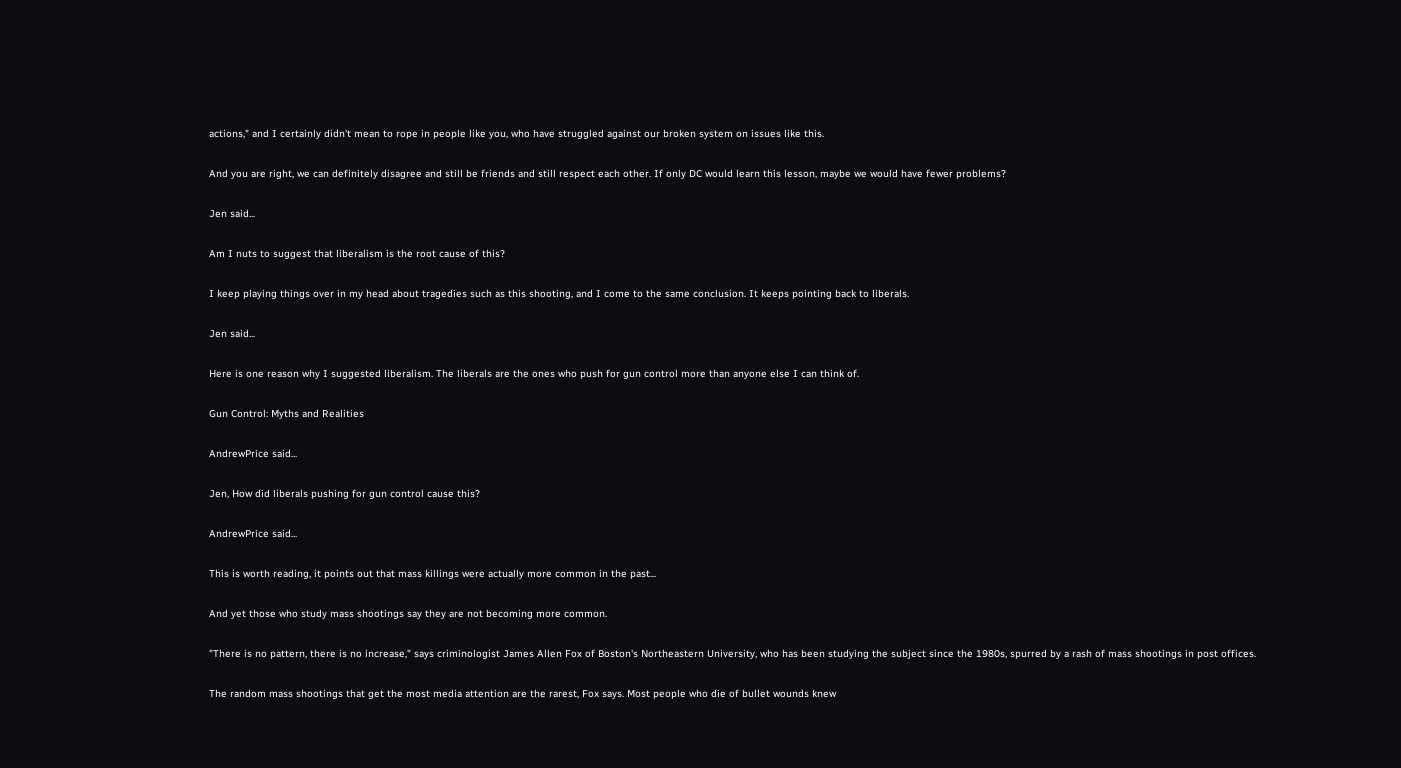actions," and I certainly didn't mean to rope in people like you, who have struggled against our broken system on issues like this.

And you are right, we can definitely disagree and still be friends and still respect each other. If only DC would learn this lesson, maybe we would have fewer problems?

Jen said...

Am I nuts to suggest that liberalism is the root cause of this?

I keep playing things over in my head about tragedies such as this shooting, and I come to the same conclusion. It keeps pointing back to liberals.

Jen said...

Here is one reason why I suggested liberalism. The liberals are the ones who push for gun control more than anyone else I can think of.

Gun Control: Myths and Realities

AndrewPrice said...

Jen, How did liberals pushing for gun control cause this?

AndrewPrice said...

This is worth reading, it points out that mass killings were actually more common in the past...

And yet those who study mass shootings say they are not becoming more common.

"There is no pattern, there is no increase," says criminologist James Allen Fox of Boston's Northeastern University, who has been studying the subject since the 1980s, spurred by a rash of mass shootings in post offices.

The random mass shootings that get the most media attention are the rarest, Fox says. Most people who die of bullet wounds knew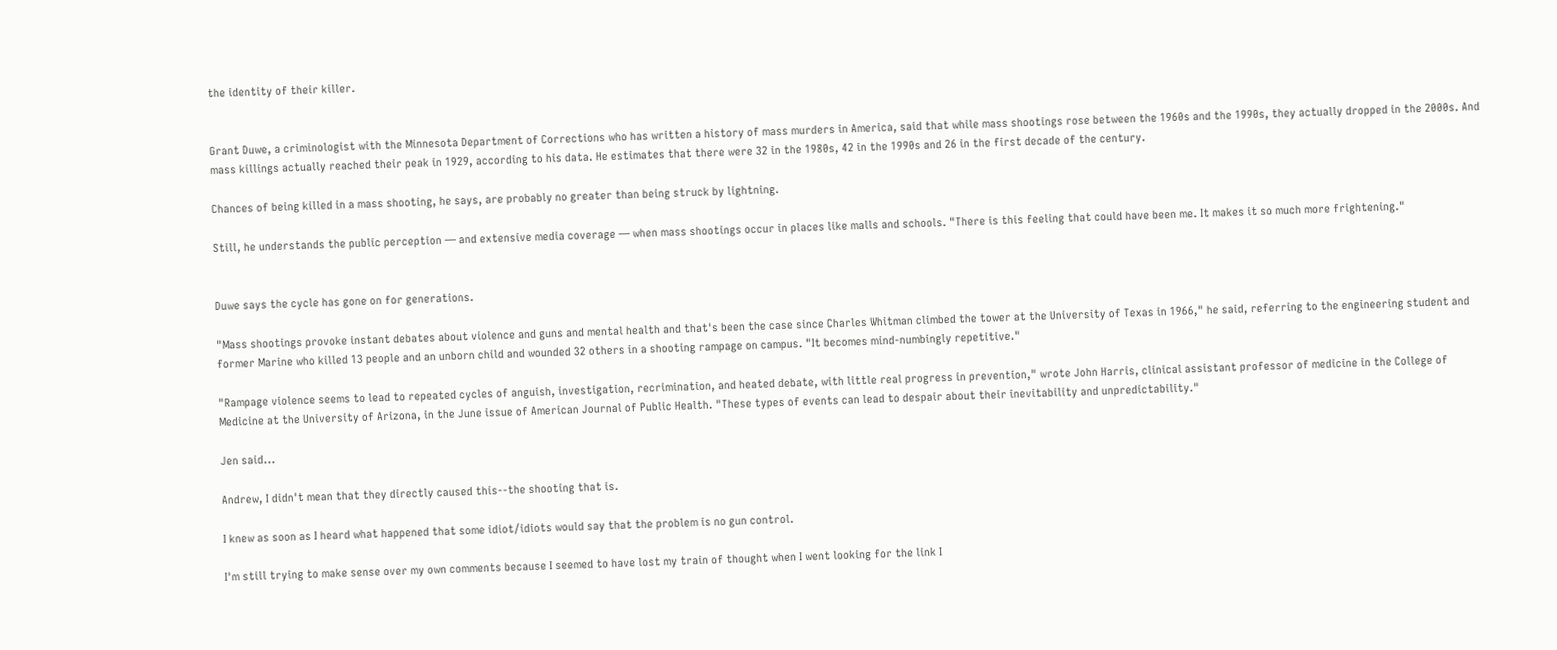the identity of their killer.


Grant Duwe, a criminologist with the Minnesota Department of Corrections who has written a history of mass murders in America, said that while mass shootings rose between the 1960s and the 1990s, they actually dropped in the 2000s. And mass killings actually reached their peak in 1929, according to his data. He estimates that there were 32 in the 1980s, 42 in the 1990s and 26 in the first decade of the century.

Chances of being killed in a mass shooting, he says, are probably no greater than being struck by lightning.

Still, he understands the public perception — and extensive media coverage — when mass shootings occur in places like malls and schools. "There is this feeling that could have been me. It makes it so much more frightening."


Duwe says the cycle has gone on for generations.

"Mass shootings provoke instant debates about violence and guns and mental health and that's been the case since Charles Whitman climbed the tower at the University of Texas in 1966," he said, referring to the engineering student and former Marine who killed 13 people and an unborn child and wounded 32 others in a shooting rampage on campus. "It becomes mind-numbingly repetitive."

"Rampage violence seems to lead to repeated cycles of anguish, investigation, recrimination, and heated debate, with little real progress in prevention," wrote John Harris, clinical assistant professor of medicine in the College of Medicine at the University of Arizona, in the June issue of American Journal of Public Health. "These types of events can lead to despair about their inevitability and unpredictability."

Jen said...

Andrew, I didn't mean that they directly caused this--the shooting that is.

I knew as soon as I heard what happened that some idiot/idiots would say that the problem is no gun control.

I'm still trying to make sense over my own comments because I seemed to have lost my train of thought when I went looking for the link I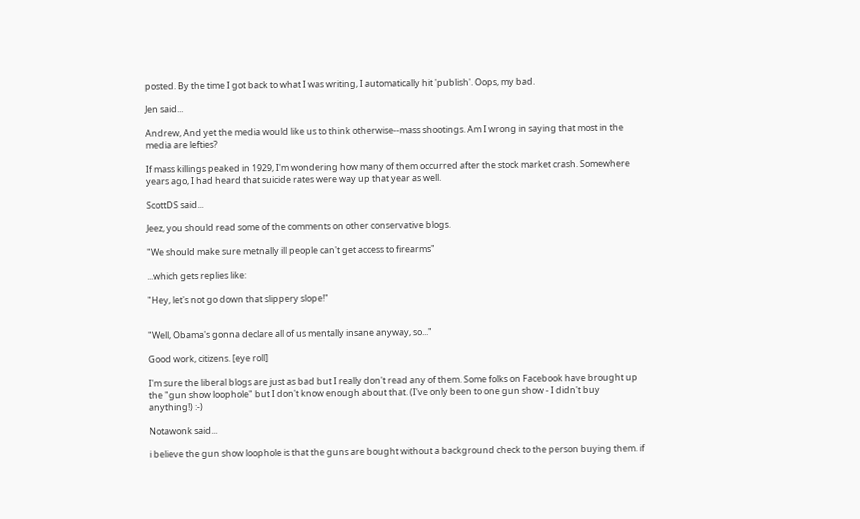posted. By the time I got back to what I was writing, I automatically hit 'publish'. Oops, my bad.

Jen said...

Andrew, And yet the media would like us to think otherwise--mass shootings. Am I wrong in saying that most in the media are lefties?

If mass killings peaked in 1929, I'm wondering how many of them occurred after the stock market crash. Somewhere years ago, I had heard that suicide rates were way up that year as well.

ScottDS said...

Jeez, you should read some of the comments on other conservative blogs.

"We should make sure metnally ill people can't get access to firearms"

...which gets replies like:

"Hey, let's not go down that slippery slope!"


"Well, Obama's gonna declare all of us mentally insane anyway, so..."

Good work, citizens. [eye roll]

I'm sure the liberal blogs are just as bad but I really don't read any of them. Some folks on Facebook have brought up the "gun show loophole" but I don't know enough about that. (I've only been to one gun show - I didn't buy anything!) :-)

Notawonk said...

i believe the gun show loophole is that the guns are bought without a background check to the person buying them. if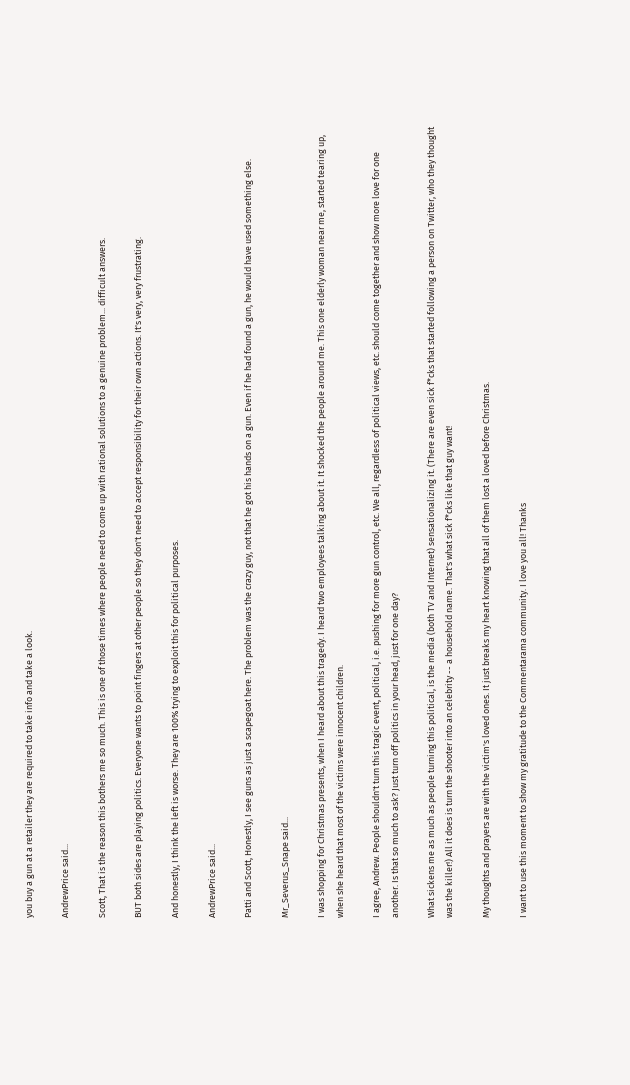you buy a gun at a retailer they are required to take info and take a look.

AndrewPrice said...

Scott, That is the reason this bothers me so much. This is one of those times where people need to come up with rational solutions to a genuine problem... difficult answers.

BUT both sides are playing politics. Everyone wants to point fingers at other people so they don't need to accept responsibility for their own actions. It's very, very frustrating.

And honestly, I think the left is worse. They are 100% trying to exploit this for political purposes.

AndrewPrice said...

Patti and Scott, Honestly, I see guns as just a scapegoat here. The problem was the crazy guy, not that he got his hands on a gun. Even if he had found a gun, he would have used something else.

Mr_Severus_Snape said...

I was shopping for Christmas presents, when I heard about this tragedy. I heard two employees talking about it. It shocked the people around me. This one elderly woman near me, started tearing up, when she heard that most of the victims were innocent children.

I agree, Andrew. People shouldn't turn this tragic event, political, i.e. pushing for more gun control, etc. We all, regardless of political views, etc. should come together and show more love for one another. Is that so much to ask? Just turn off politics in your head, just for one day?

What sickens me as much as people turning this political, is the media (both TV and Internet) sensationalizing it. (There are even sick f*cks that started following a person on Twitter, who they thought was the killer!) All it does is turn the shooter into an celebrity -- a household name. That's what sick f*cks like that guy want!

My thoughts and prayers are with the victim's loved ones. It just breaks my heart knowing that all of them lost a loved before Christmas.

I want to use this moment to show my gratitude to the Commentarama community. I love you all! Thanks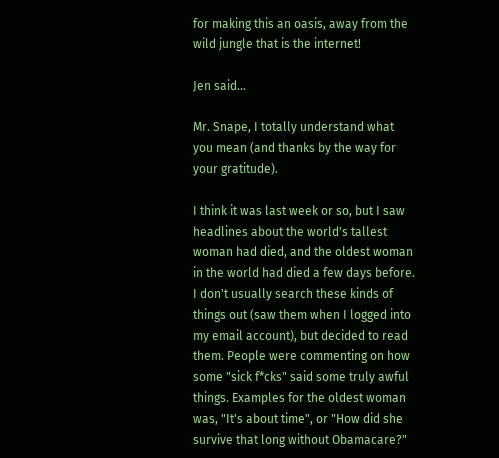for making this an oasis, away from the wild jungle that is the internet!

Jen said...

Mr. Snape, I totally understand what you mean (and thanks by the way for your gratitude).

I think it was last week or so, but I saw headlines about the world's tallest woman had died, and the oldest woman in the world had died a few days before. I don't usually search these kinds of things out (saw them when I logged into my email account), but decided to read them. People were commenting on how some "sick f*cks" said some truly awful things. Examples for the oldest woman was, "It's about time", or "How did she survive that long without Obamacare?"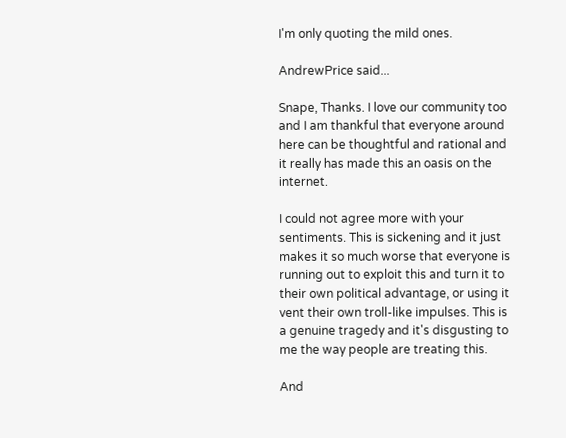I'm only quoting the mild ones.

AndrewPrice said...

Snape, Thanks. I love our community too and I am thankful that everyone around here can be thoughtful and rational and it really has made this an oasis on the internet.

I could not agree more with your sentiments. This is sickening and it just makes it so much worse that everyone is running out to exploit this and turn it to their own political advantage, or using it vent their own troll-like impulses. This is a genuine tragedy and it's disgusting to me the way people are treating this.

And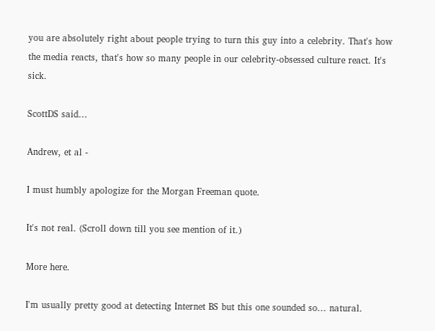you are absolutely right about people trying to turn this guy into a celebrity. That's how the media reacts, that's how so many people in our celebrity-obsessed culture react. It's sick.

ScottDS said...

Andrew, et al -

I must humbly apologize for the Morgan Freeman quote.

It's not real. (Scroll down till you see mention of it.)

More here.

I'm usually pretty good at detecting Internet BS but this one sounded so... natural.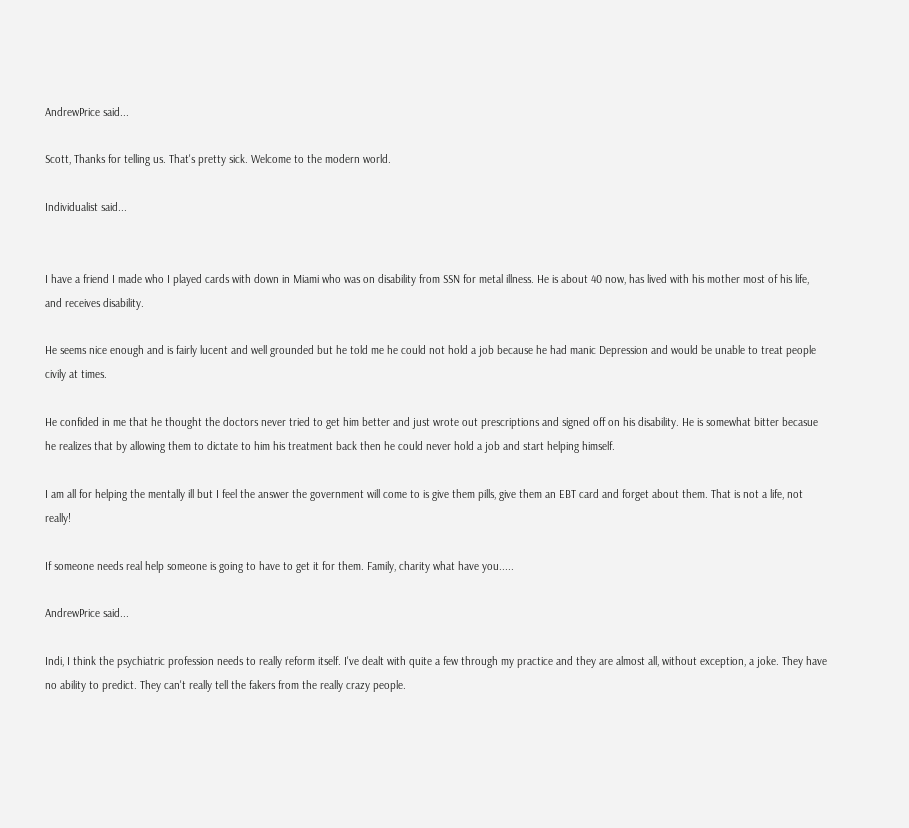AndrewPrice said...

Scott, Thanks for telling us. That's pretty sick. Welcome to the modern world.

Individualist said...


I have a friend I made who I played cards with down in Miami who was on disability from SSN for metal illness. He is about 40 now, has lived with his mother most of his life, and receives disability.

He seems nice enough and is fairly lucent and well grounded but he told me he could not hold a job because he had manic Depression and would be unable to treat people civily at times.

He confided in me that he thought the doctors never tried to get him better and just wrote out prescriptions and signed off on his disability. He is somewhat bitter becasue he realizes that by allowing them to dictate to him his treatment back then he could never hold a job and start helping himself.

I am all for helping the mentally ill but I feel the answer the government will come to is give them pills, give them an EBT card and forget about them. That is not a life, not really!

If someone needs real help someone is going to have to get it for them. Family, charity what have you.....

AndrewPrice said...

Indi, I think the psychiatric profession needs to really reform itself. I've dealt with quite a few through my practice and they are almost all, without exception, a joke. They have no ability to predict. They can't really tell the fakers from the really crazy people.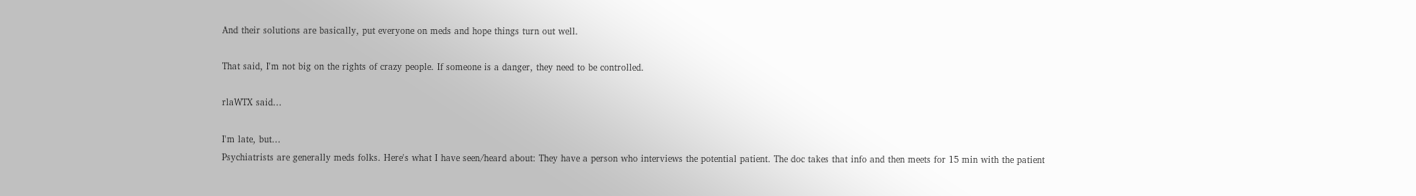And their solutions are basically, put everyone on meds and hope things turn out well.

That said, I'm not big on the rights of crazy people. If someone is a danger, they need to be controlled.

rlaWTX said...

I'm late, but...
Psychiatrists are generally meds folks. Here's what I have seen/heard about: They have a person who interviews the potential patient. The doc takes that info and then meets for 15 min with the patient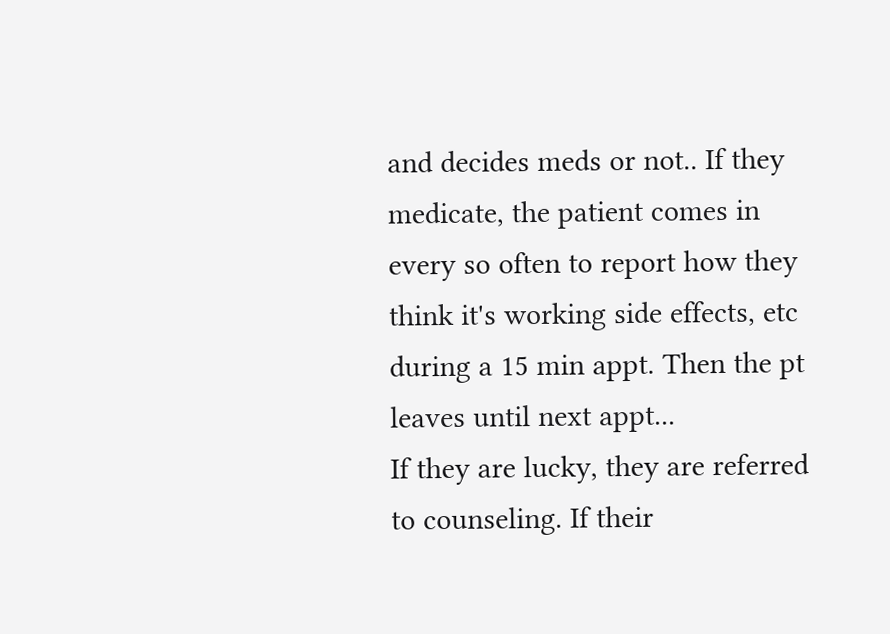and decides meds or not.. If they medicate, the patient comes in every so often to report how they think it's working side effects, etc during a 15 min appt. Then the pt leaves until next appt...
If they are lucky, they are referred to counseling. If their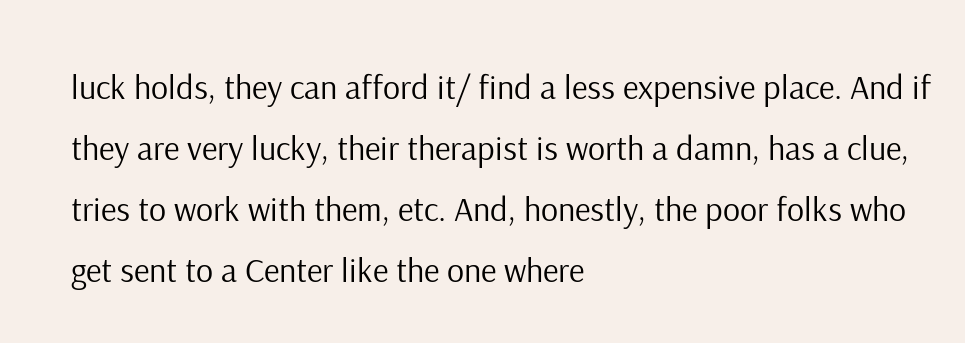luck holds, they can afford it/ find a less expensive place. And if they are very lucky, their therapist is worth a damn, has a clue, tries to work with them, etc. And, honestly, the poor folks who get sent to a Center like the one where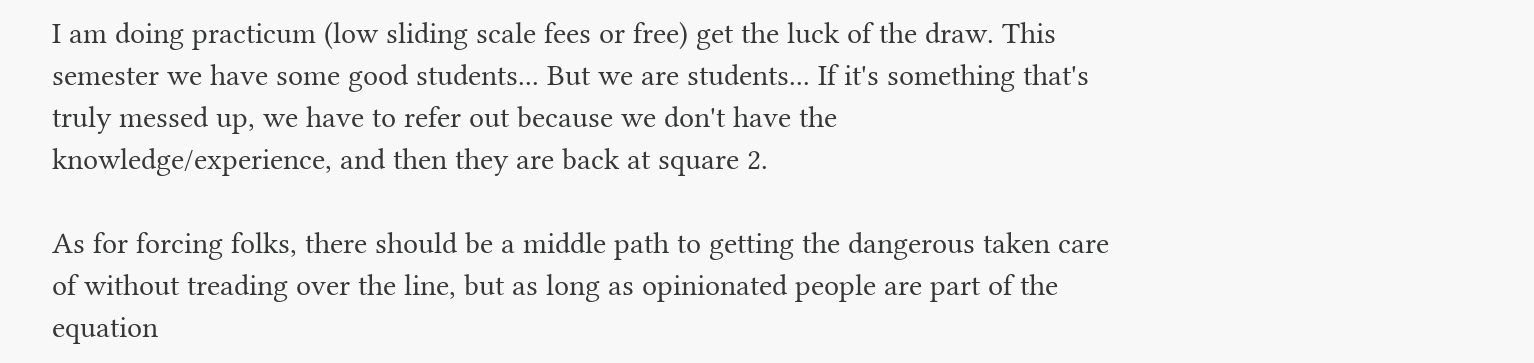I am doing practicum (low sliding scale fees or free) get the luck of the draw. This semester we have some good students... But we are students... If it's something that's truly messed up, we have to refer out because we don't have the knowledge/experience, and then they are back at square 2.

As for forcing folks, there should be a middle path to getting the dangerous taken care of without treading over the line, but as long as opinionated people are part of the equation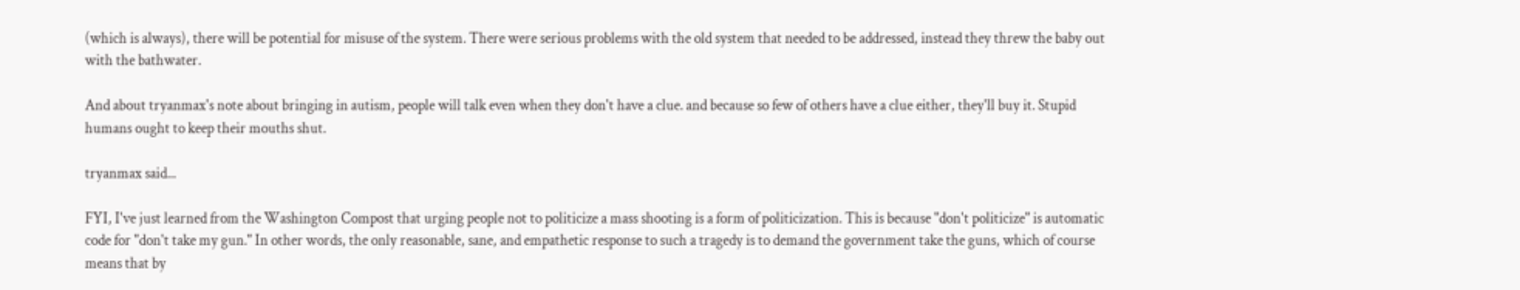(which is always), there will be potential for misuse of the system. There were serious problems with the old system that needed to be addressed, instead they threw the baby out with the bathwater.

And about tryanmax's note about bringing in autism, people will talk even when they don't have a clue. and because so few of others have a clue either, they'll buy it. Stupid humans ought to keep their mouths shut.

tryanmax said...

FYI, I've just learned from the Washington Compost that urging people not to politicize a mass shooting is a form of politicization. This is because "don't politicize" is automatic code for "don't take my gun." In other words, the only reasonable, sane, and empathetic response to such a tragedy is to demand the government take the guns, which of course means that by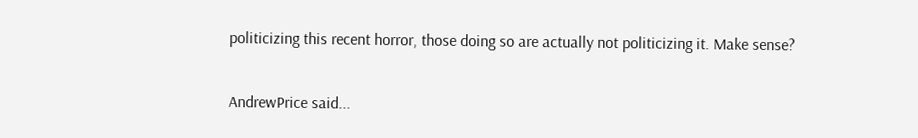politicizing this recent horror, those doing so are actually not politicizing it. Make sense?

AndrewPrice said...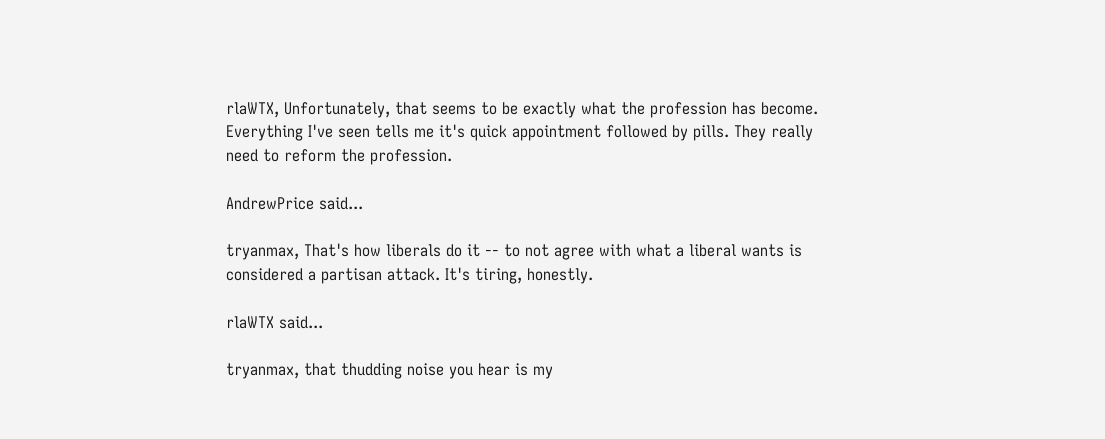rlaWTX, Unfortunately, that seems to be exactly what the profession has become. Everything I've seen tells me it's quick appointment followed by pills. They really need to reform the profession.

AndrewPrice said...

tryanmax, That's how liberals do it -- to not agree with what a liberal wants is considered a partisan attack. It's tiring, honestly.

rlaWTX said...

tryanmax, that thudding noise you hear is my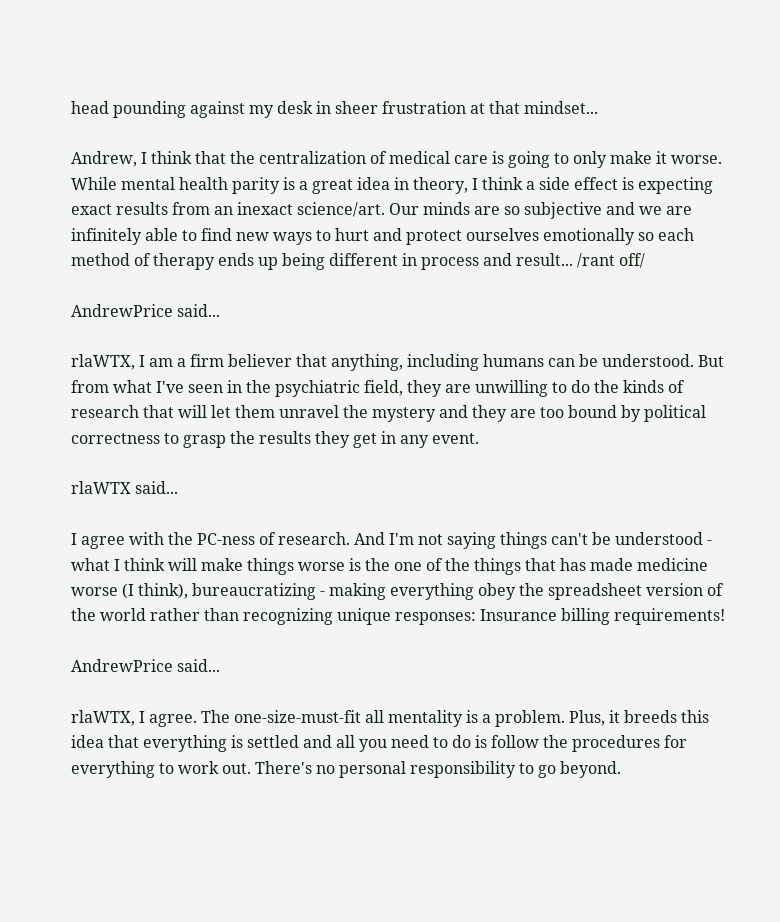head pounding against my desk in sheer frustration at that mindset...

Andrew, I think that the centralization of medical care is going to only make it worse. While mental health parity is a great idea in theory, I think a side effect is expecting exact results from an inexact science/art. Our minds are so subjective and we are infinitely able to find new ways to hurt and protect ourselves emotionally so each method of therapy ends up being different in process and result... /rant off/

AndrewPrice said...

rlaWTX, I am a firm believer that anything, including humans can be understood. But from what I've seen in the psychiatric field, they are unwilling to do the kinds of research that will let them unravel the mystery and they are too bound by political correctness to grasp the results they get in any event.

rlaWTX said...

I agree with the PC-ness of research. And I'm not saying things can't be understood - what I think will make things worse is the one of the things that has made medicine worse (I think), bureaucratizing - making everything obey the spreadsheet version of the world rather than recognizing unique responses: Insurance billing requirements!

AndrewPrice said...

rlaWTX, I agree. The one-size-must-fit all mentality is a problem. Plus, it breeds this idea that everything is settled and all you need to do is follow the procedures for everything to work out. There's no personal responsibility to go beyond.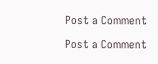Post a Comment

Post a Comment